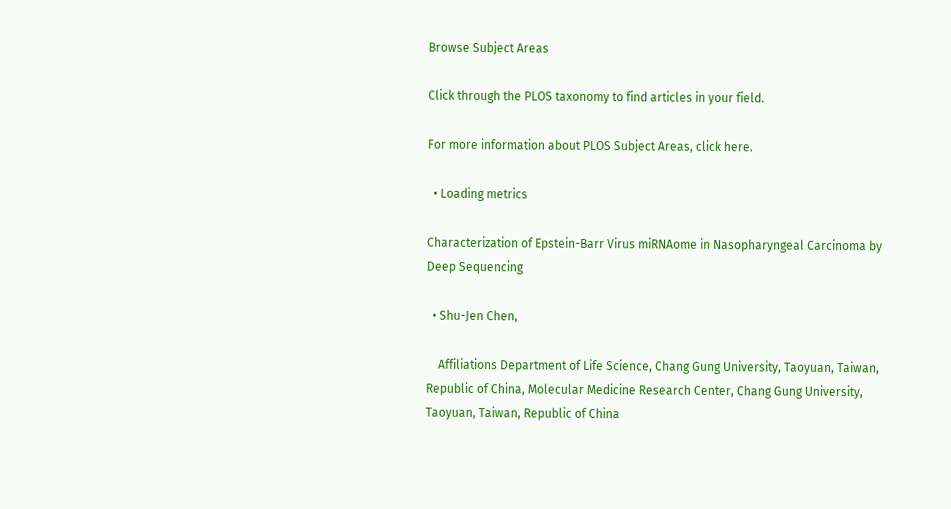Browse Subject Areas

Click through the PLOS taxonomy to find articles in your field.

For more information about PLOS Subject Areas, click here.

  • Loading metrics

Characterization of Epstein-Barr Virus miRNAome in Nasopharyngeal Carcinoma by Deep Sequencing

  • Shu-Jen Chen,

    Affiliations Department of Life Science, Chang Gung University, Taoyuan, Taiwan, Republic of China, Molecular Medicine Research Center, Chang Gung University, Taoyuan, Taiwan, Republic of China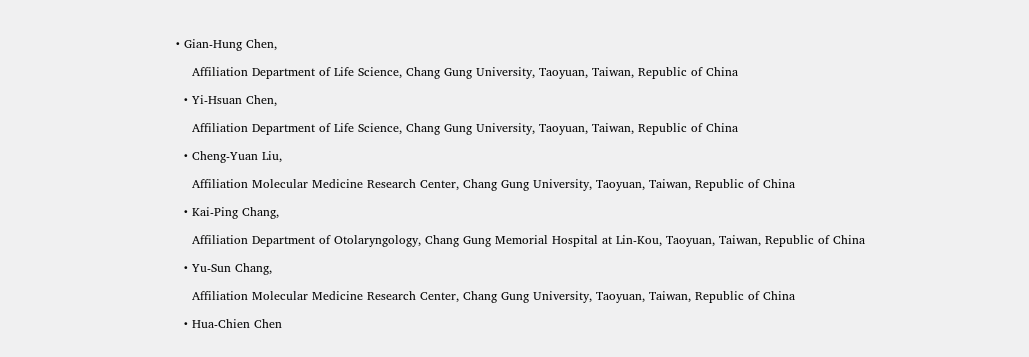• Gian-Hung Chen,

    Affiliation Department of Life Science, Chang Gung University, Taoyuan, Taiwan, Republic of China

  • Yi-Hsuan Chen,

    Affiliation Department of Life Science, Chang Gung University, Taoyuan, Taiwan, Republic of China

  • Cheng-Yuan Liu,

    Affiliation Molecular Medicine Research Center, Chang Gung University, Taoyuan, Taiwan, Republic of China

  • Kai-Ping Chang,

    Affiliation Department of Otolaryngology, Chang Gung Memorial Hospital at Lin-Kou, Taoyuan, Taiwan, Republic of China

  • Yu-Sun Chang,

    Affiliation Molecular Medicine Research Center, Chang Gung University, Taoyuan, Taiwan, Republic of China

  • Hua-Chien Chen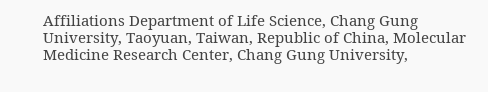Affiliations Department of Life Science, Chang Gung University, Taoyuan, Taiwan, Republic of China, Molecular Medicine Research Center, Chang Gung University,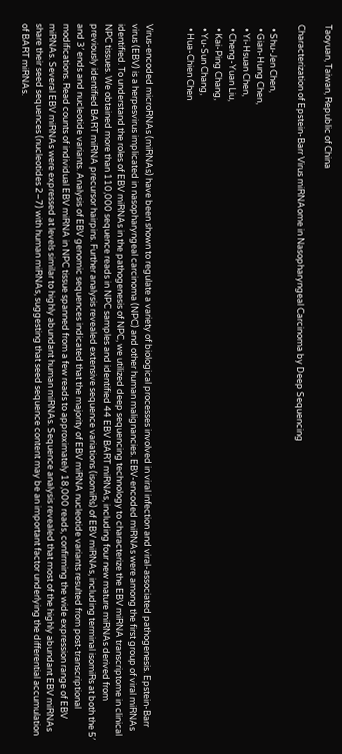Taoyuan, Taiwan, Republic of China

Characterization of Epstein-Barr Virus miRNAome in Nasopharyngeal Carcinoma by Deep Sequencing

  • Shu-Jen Chen,
  • Gian-Hung Chen,
  • Yi-Hsuan Chen,
  • Cheng-Yuan Liu,
  • Kai-Ping Chang,
  • Yu-Sun Chang,
  • Hua-Chien Chen


Virus-encoded microRNAs (miRNAs) have been shown to regulate a variety of biological processes involved in viral infection and viral-associated pathogenesis. Epstein-Barr virus (EBV) is a herpesvirus implicated in nasopharyngeal carcinoma (NPC) and other human malignancies. EBV-encoded miRNAs were among the first group of viral miRNAs identified. To understand the roles of EBV miRNAs in the pathogenesis of NPC, we utilized deep sequencing technology to characterize the EBV miRNA transcriptome in clinical NPC tissues. We obtained more than 110,000 sequence reads in NPC samples and identified 44 EBV BART miRNAs, including four new mature miRNAs derived from previously identified BART miRNA precursor hairpins. Further analysis revealed extensive sequence variations (isomiRs) of EBV miRNAs, including terminal isomiRs at both the 5′ and 3′ ends and nucleotide variants. Analysis of EBV genomic sequences indicated that the majority of EBV miRNA nucleotide variants resulted from post-transcriptional modifications. Read counts of individual EBV miRNA in NPC tissue spanned from a few reads to approximately 18,000 reads, confirming the wide expression range of EBV miRNAs. Several EBV miRNAs were expressed at levels similar to highly abundant human miRNAs. Sequence analysis revealed that most of the highly abundant EBV miRNAs share their seed sequences (nucleotides 2–7) with human miRNAs, suggesting that seed sequence content may be an important factor underlying the differential accumulation of BART miRNAs.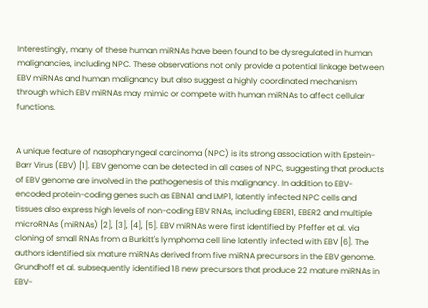Interestingly, many of these human miRNAs have been found to be dysregulated in human malignancies, including NPC. These observations not only provide a potential linkage between EBV miRNAs and human malignancy but also suggest a highly coordinated mechanism through which EBV miRNAs may mimic or compete with human miRNAs to affect cellular functions.


A unique feature of nasopharyngeal carcinoma (NPC) is its strong association with Epstein-Barr Virus (EBV) [1]. EBV genome can be detected in all cases of NPC, suggesting that products of EBV genome are involved in the pathogenesis of this malignancy. In addition to EBV-encoded protein-coding genes such as EBNA1 and LMP1, latently infected NPC cells and tissues also express high levels of non-coding EBV RNAs, including EBER1, EBER2 and multiple microRNAs (miRNAs) [2], [3], [4], [5]. EBV miRNAs were first identified by Pfeffer et al. via cloning of small RNAs from a Burkitt's lymphoma cell line latently infected with EBV [6]. The authors identified six mature miRNAs derived from five miRNA precursors in the EBV genome. Grundhoff et al. subsequently identified 18 new precursors that produce 22 mature miRNAs in EBV-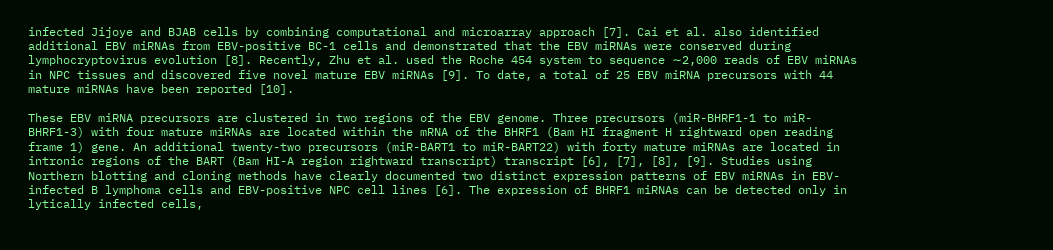infected Jijoye and BJAB cells by combining computational and microarray approach [7]. Cai et al. also identified additional EBV miRNAs from EBV-positive BC-1 cells and demonstrated that the EBV miRNAs were conserved during lymphocryptovirus evolution [8]. Recently, Zhu et al. used the Roche 454 system to sequence ∼2,000 reads of EBV miRNAs in NPC tissues and discovered five novel mature EBV miRNAs [9]. To date, a total of 25 EBV miRNA precursors with 44 mature miRNAs have been reported [10].

These EBV miRNA precursors are clustered in two regions of the EBV genome. Three precursors (miR-BHRF1-1 to miR-BHRF1-3) with four mature miRNAs are located within the mRNA of the BHRF1 (Bam HI fragment H rightward open reading frame 1) gene. An additional twenty-two precursors (miR-BART1 to miR-BART22) with forty mature miRNAs are located in intronic regions of the BART (Bam HI-A region rightward transcript) transcript [6], [7], [8], [9]. Studies using Northern blotting and cloning methods have clearly documented two distinct expression patterns of EBV miRNAs in EBV-infected B lymphoma cells and EBV-positive NPC cell lines [6]. The expression of BHRF1 miRNAs can be detected only in lytically infected cells,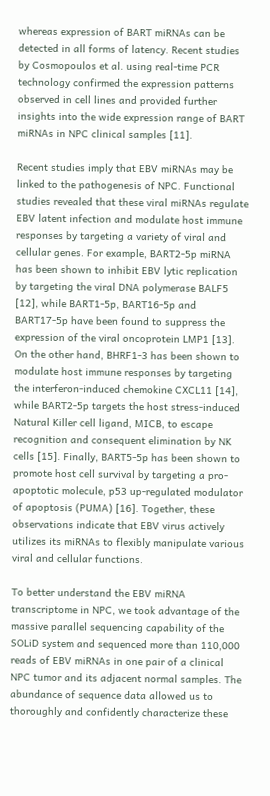whereas expression of BART miRNAs can be detected in all forms of latency. Recent studies by Cosmopoulos et al. using real-time PCR technology confirmed the expression patterns observed in cell lines and provided further insights into the wide expression range of BART miRNAs in NPC clinical samples [11].

Recent studies imply that EBV miRNAs may be linked to the pathogenesis of NPC. Functional studies revealed that these viral miRNAs regulate EBV latent infection and modulate host immune responses by targeting a variety of viral and cellular genes. For example, BART2-5p miRNA has been shown to inhibit EBV lytic replication by targeting the viral DNA polymerase BALF5 [12], while BART1-5p, BART16-5p and BART17-5p have been found to suppress the expression of the viral oncoprotein LMP1 [13]. On the other hand, BHRF1-3 has been shown to modulate host immune responses by targeting the interferon-induced chemokine CXCL11 [14], while BART2-5p targets the host stress-induced Natural Killer cell ligand, MICB, to escape recognition and consequent elimination by NK cells [15]. Finally, BART5-5p has been shown to promote host cell survival by targeting a pro-apoptotic molecule, p53 up-regulated modulator of apoptosis (PUMA) [16]. Together, these observations indicate that EBV virus actively utilizes its miRNAs to flexibly manipulate various viral and cellular functions.

To better understand the EBV miRNA transcriptome in NPC, we took advantage of the massive parallel sequencing capability of the SOLiD system and sequenced more than 110,000 reads of EBV miRNAs in one pair of a clinical NPC tumor and its adjacent normal samples. The abundance of sequence data allowed us to thoroughly and confidently characterize these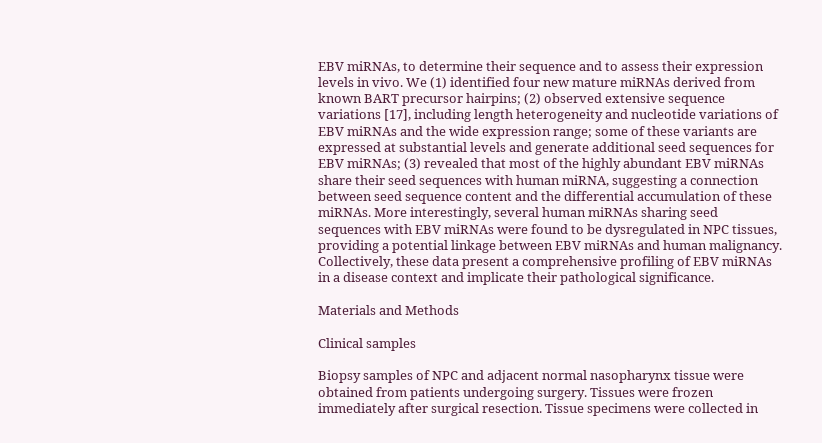EBV miRNAs, to determine their sequence and to assess their expression levels in vivo. We (1) identified four new mature miRNAs derived from known BART precursor hairpins; (2) observed extensive sequence variations [17], including length heterogeneity and nucleotide variations of EBV miRNAs and the wide expression range; some of these variants are expressed at substantial levels and generate additional seed sequences for EBV miRNAs; (3) revealed that most of the highly abundant EBV miRNAs share their seed sequences with human miRNA, suggesting a connection between seed sequence content and the differential accumulation of these miRNAs. More interestingly, several human miRNAs sharing seed sequences with EBV miRNAs were found to be dysregulated in NPC tissues, providing a potential linkage between EBV miRNAs and human malignancy. Collectively, these data present a comprehensive profiling of EBV miRNAs in a disease context and implicate their pathological significance.

Materials and Methods

Clinical samples

Biopsy samples of NPC and adjacent normal nasopharynx tissue were obtained from patients undergoing surgery. Tissues were frozen immediately after surgical resection. Tissue specimens were collected in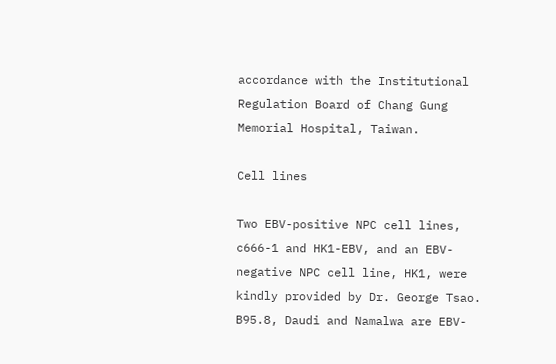accordance with the Institutional Regulation Board of Chang Gung Memorial Hospital, Taiwan.

Cell lines

Two EBV-positive NPC cell lines, c666-1 and HK1-EBV, and an EBV-negative NPC cell line, HK1, were kindly provided by Dr. George Tsao. B95.8, Daudi and Namalwa are EBV-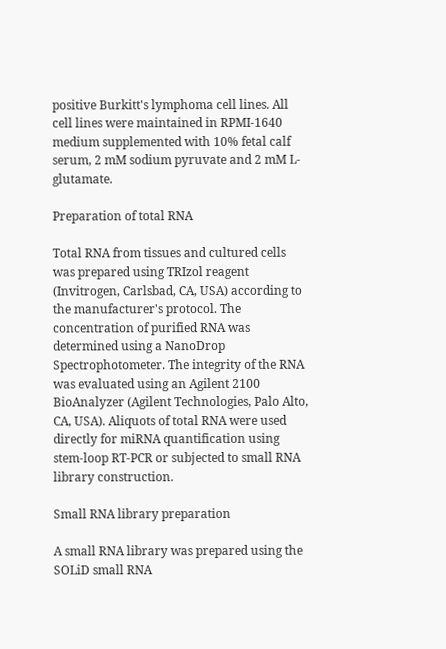positive Burkitt's lymphoma cell lines. All cell lines were maintained in RPMI-1640 medium supplemented with 10% fetal calf serum, 2 mM sodium pyruvate and 2 mM L-glutamate.

Preparation of total RNA

Total RNA from tissues and cultured cells was prepared using TRIzol reagent (Invitrogen, Carlsbad, CA, USA) according to the manufacturer's protocol. The concentration of purified RNA was determined using a NanoDrop Spectrophotometer. The integrity of the RNA was evaluated using an Agilent 2100 BioAnalyzer (Agilent Technologies, Palo Alto, CA, USA). Aliquots of total RNA were used directly for miRNA quantification using stem-loop RT-PCR or subjected to small RNA library construction.

Small RNA library preparation

A small RNA library was prepared using the SOLiD small RNA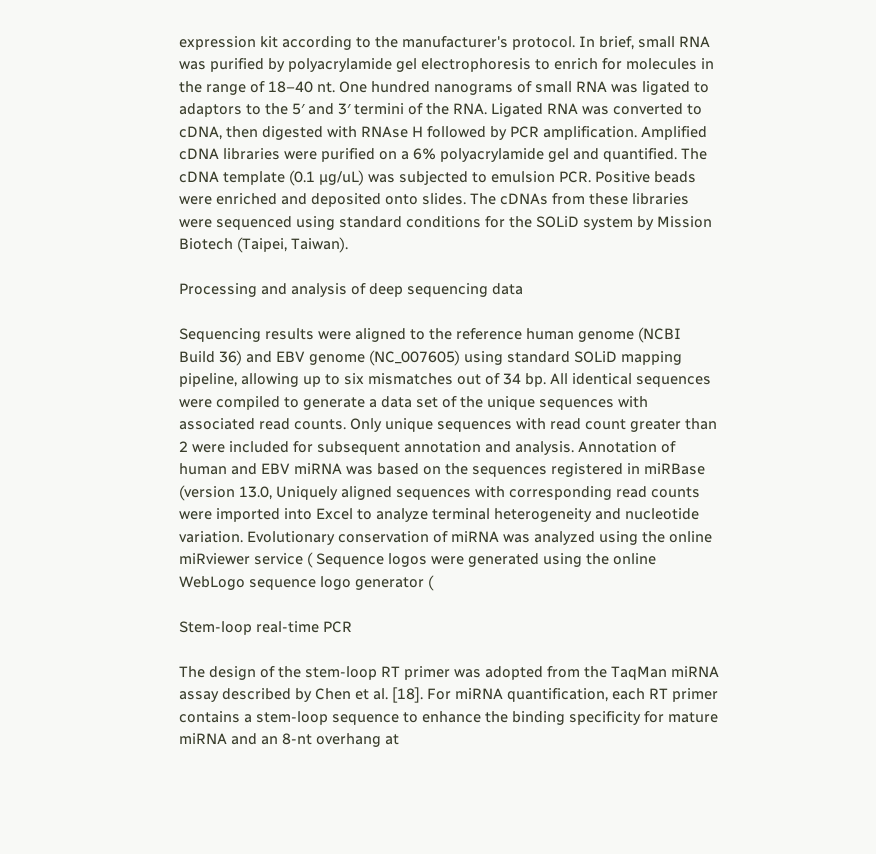expression kit according to the manufacturer's protocol. In brief, small RNA was purified by polyacrylamide gel electrophoresis to enrich for molecules in the range of 18–40 nt. One hundred nanograms of small RNA was ligated to adaptors to the 5′ and 3′ termini of the RNA. Ligated RNA was converted to cDNA, then digested with RNAse H followed by PCR amplification. Amplified cDNA libraries were purified on a 6% polyacrylamide gel and quantified. The cDNA template (0.1 µg/uL) was subjected to emulsion PCR. Positive beads were enriched and deposited onto slides. The cDNAs from these libraries were sequenced using standard conditions for the SOLiD system by Mission Biotech (Taipei, Taiwan).

Processing and analysis of deep sequencing data

Sequencing results were aligned to the reference human genome (NCBI Build 36) and EBV genome (NC_007605) using standard SOLiD mapping pipeline, allowing up to six mismatches out of 34 bp. All identical sequences were compiled to generate a data set of the unique sequences with associated read counts. Only unique sequences with read count greater than 2 were included for subsequent annotation and analysis. Annotation of human and EBV miRNA was based on the sequences registered in miRBase (version 13.0, Uniquely aligned sequences with corresponding read counts were imported into Excel to analyze terminal heterogeneity and nucleotide variation. Evolutionary conservation of miRNA was analyzed using the online miRviewer service ( Sequence logos were generated using the online WebLogo sequence logo generator (

Stem-loop real-time PCR

The design of the stem-loop RT primer was adopted from the TaqMan miRNA assay described by Chen et al. [18]. For miRNA quantification, each RT primer contains a stem-loop sequence to enhance the binding specificity for mature miRNA and an 8-nt overhang at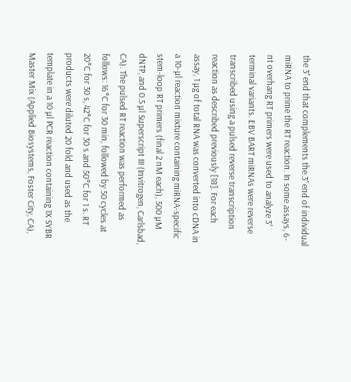the 3′ end that complements the 3′ end of individual miRNA to prime the RT reaction. In some assays, 6-nt overhang RT primers were used to analyze 3′ terminal variants. EBV BART miRNAs were reverse transcribed using a pulsed reverse transcription reaction as described previously [18]. For each assay, 1 µg of total RNA was converted into cDNA in a 10-µl reaction mixture containing miRNA-specific stem-loop RT primers (final 2 nM each), 500 µM dNTP, and 0.5 µl Superscript III (Invitrogen, Carlsbad, CA). The pulsed RT reaction was performed as follows: 16°C for 30 min, followed by 50 cycles at 20°C for 30 s, 42°C for 30 s and 50°C for 1 s. RT products were diluted 20 fold and used as the template in a 10 µl PCR reaction containing 1X SYBR Master Mix (Applied Biosystems, Foster City, CA),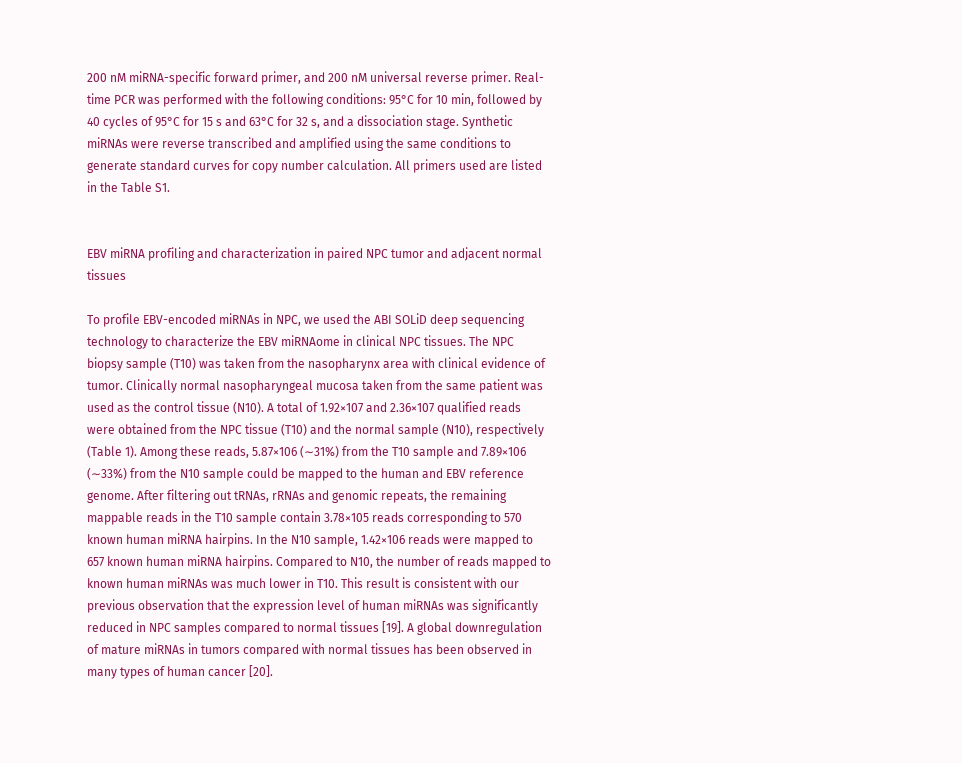200 nM miRNA-specific forward primer, and 200 nM universal reverse primer. Real-time PCR was performed with the following conditions: 95°C for 10 min, followed by 40 cycles of 95°C for 15 s and 63°C for 32 s, and a dissociation stage. Synthetic miRNAs were reverse transcribed and amplified using the same conditions to generate standard curves for copy number calculation. All primers used are listed in the Table S1.


EBV miRNA profiling and characterization in paired NPC tumor and adjacent normal tissues

To profile EBV-encoded miRNAs in NPC, we used the ABI SOLiD deep sequencing technology to characterize the EBV miRNAome in clinical NPC tissues. The NPC biopsy sample (T10) was taken from the nasopharynx area with clinical evidence of tumor. Clinically normal nasopharyngeal mucosa taken from the same patient was used as the control tissue (N10). A total of 1.92×107 and 2.36×107 qualified reads were obtained from the NPC tissue (T10) and the normal sample (N10), respectively (Table 1). Among these reads, 5.87×106 (∼31%) from the T10 sample and 7.89×106 (∼33%) from the N10 sample could be mapped to the human and EBV reference genome. After filtering out tRNAs, rRNAs and genomic repeats, the remaining mappable reads in the T10 sample contain 3.78×105 reads corresponding to 570 known human miRNA hairpins. In the N10 sample, 1.42×106 reads were mapped to 657 known human miRNA hairpins. Compared to N10, the number of reads mapped to known human miRNAs was much lower in T10. This result is consistent with our previous observation that the expression level of human miRNAs was significantly reduced in NPC samples compared to normal tissues [19]. A global downregulation of mature miRNAs in tumors compared with normal tissues has been observed in many types of human cancer [20].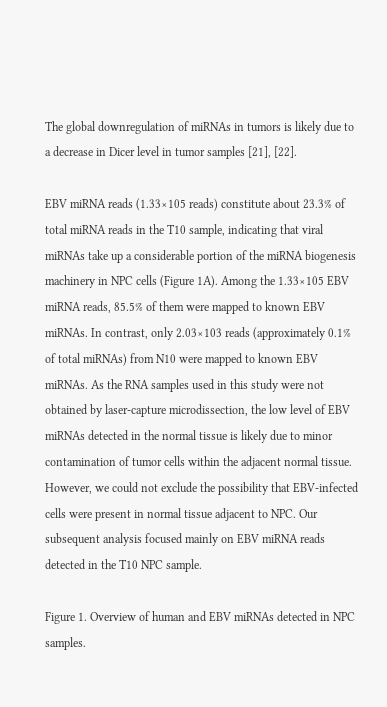The global downregulation of miRNAs in tumors is likely due to a decrease in Dicer level in tumor samples [21], [22].

EBV miRNA reads (1.33×105 reads) constitute about 23.3% of total miRNA reads in the T10 sample, indicating that viral miRNAs take up a considerable portion of the miRNA biogenesis machinery in NPC cells (Figure 1A). Among the 1.33×105 EBV miRNA reads, 85.5% of them were mapped to known EBV miRNAs. In contrast, only 2.03×103 reads (approximately 0.1% of total miRNAs) from N10 were mapped to known EBV miRNAs. As the RNA samples used in this study were not obtained by laser-capture microdissection, the low level of EBV miRNAs detected in the normal tissue is likely due to minor contamination of tumor cells within the adjacent normal tissue. However, we could not exclude the possibility that EBV-infected cells were present in normal tissue adjacent to NPC. Our subsequent analysis focused mainly on EBV miRNA reads detected in the T10 NPC sample.

Figure 1. Overview of human and EBV miRNAs detected in NPC samples.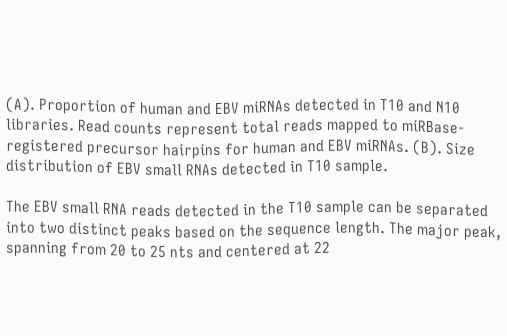(A). Proportion of human and EBV miRNAs detected in T10 and N10 libraries. Read counts represent total reads mapped to miRBase-registered precursor hairpins for human and EBV miRNAs. (B). Size distribution of EBV small RNAs detected in T10 sample.

The EBV small RNA reads detected in the T10 sample can be separated into two distinct peaks based on the sequence length. The major peak, spanning from 20 to 25 nts and centered at 22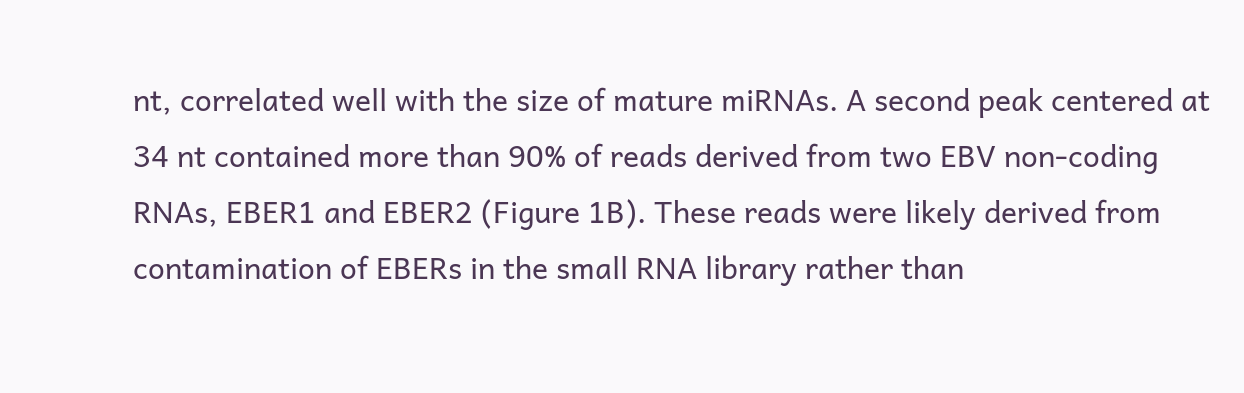nt, correlated well with the size of mature miRNAs. A second peak centered at 34 nt contained more than 90% of reads derived from two EBV non-coding RNAs, EBER1 and EBER2 (Figure 1B). These reads were likely derived from contamination of EBERs in the small RNA library rather than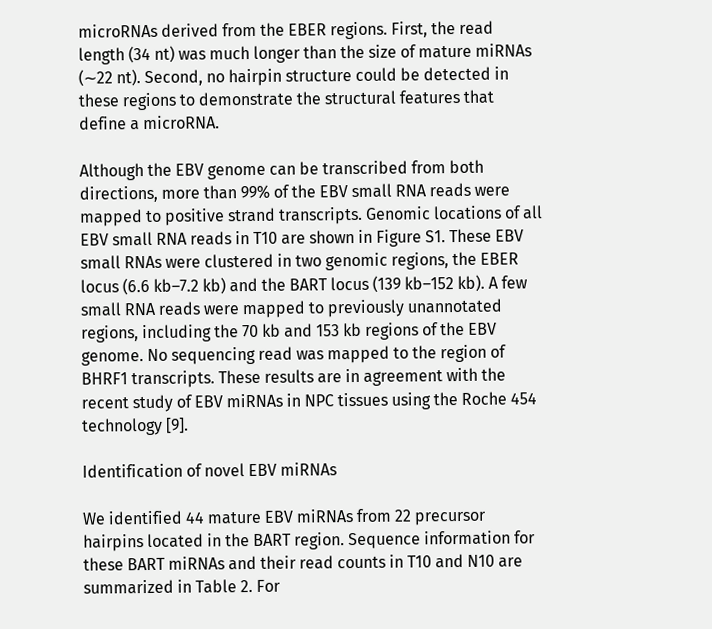microRNAs derived from the EBER regions. First, the read length (34 nt) was much longer than the size of mature miRNAs (∼22 nt). Second, no hairpin structure could be detected in these regions to demonstrate the structural features that define a microRNA.

Although the EBV genome can be transcribed from both directions, more than 99% of the EBV small RNA reads were mapped to positive strand transcripts. Genomic locations of all EBV small RNA reads in T10 are shown in Figure S1. These EBV small RNAs were clustered in two genomic regions, the EBER locus (6.6 kb–7.2 kb) and the BART locus (139 kb–152 kb). A few small RNA reads were mapped to previously unannotated regions, including the 70 kb and 153 kb regions of the EBV genome. No sequencing read was mapped to the region of BHRF1 transcripts. These results are in agreement with the recent study of EBV miRNAs in NPC tissues using the Roche 454 technology [9].

Identification of novel EBV miRNAs

We identified 44 mature EBV miRNAs from 22 precursor hairpins located in the BART region. Sequence information for these BART miRNAs and their read counts in T10 and N10 are summarized in Table 2. For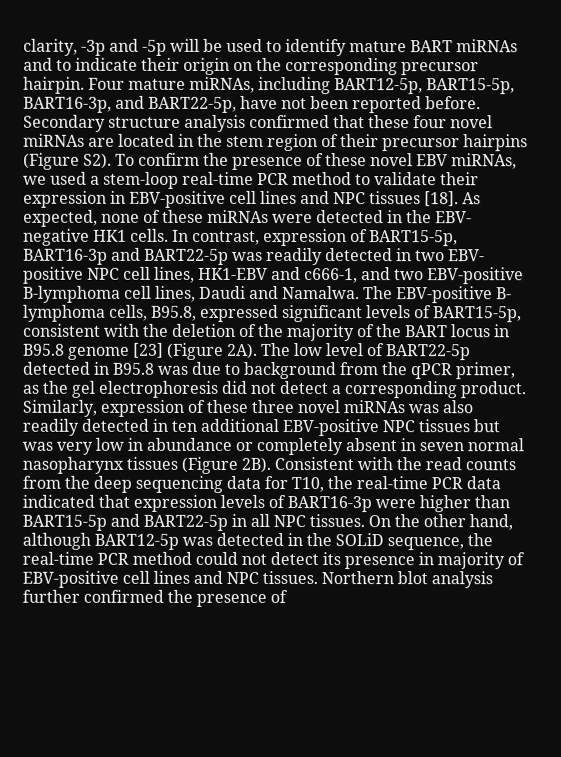clarity, -3p and -5p will be used to identify mature BART miRNAs and to indicate their origin on the corresponding precursor hairpin. Four mature miRNAs, including BART12-5p, BART15-5p, BART16-3p, and BART22-5p, have not been reported before. Secondary structure analysis confirmed that these four novel miRNAs are located in the stem region of their precursor hairpins (Figure S2). To confirm the presence of these novel EBV miRNAs, we used a stem-loop real-time PCR method to validate their expression in EBV-positive cell lines and NPC tissues [18]. As expected, none of these miRNAs were detected in the EBV-negative HK1 cells. In contrast, expression of BART15-5p, BART16-3p and BART22-5p was readily detected in two EBV-positive NPC cell lines, HK1-EBV and c666-1, and two EBV-positive B-lymphoma cell lines, Daudi and Namalwa. The EBV-positive B-lymphoma cells, B95.8, expressed significant levels of BART15-5p, consistent with the deletion of the majority of the BART locus in B95.8 genome [23] (Figure 2A). The low level of BART22-5p detected in B95.8 was due to background from the qPCR primer, as the gel electrophoresis did not detect a corresponding product. Similarly, expression of these three novel miRNAs was also readily detected in ten additional EBV-positive NPC tissues but was very low in abundance or completely absent in seven normal nasopharynx tissues (Figure 2B). Consistent with the read counts from the deep sequencing data for T10, the real-time PCR data indicated that expression levels of BART16-3p were higher than BART15-5p and BART22-5p in all NPC tissues. On the other hand, although BART12-5p was detected in the SOLiD sequence, the real-time PCR method could not detect its presence in majority of EBV-positive cell lines and NPC tissues. Northern blot analysis further confirmed the presence of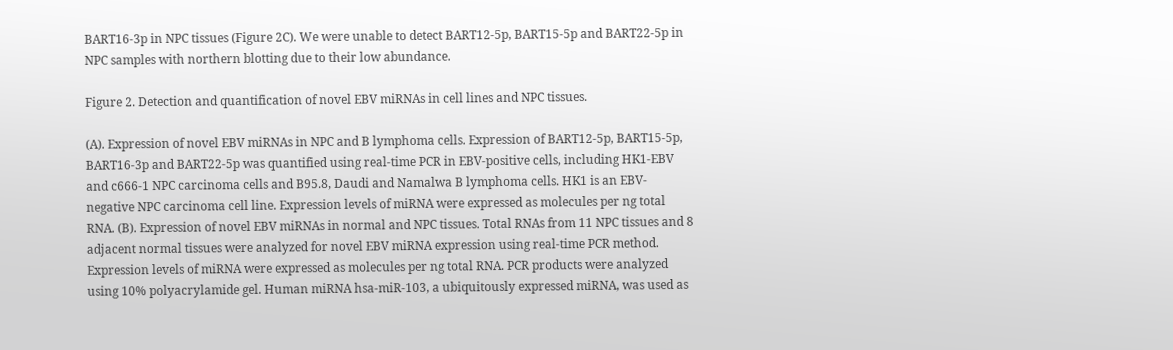BART16-3p in NPC tissues (Figure 2C). We were unable to detect BART12-5p, BART15-5p and BART22-5p in NPC samples with northern blotting due to their low abundance.

Figure 2. Detection and quantification of novel EBV miRNAs in cell lines and NPC tissues.

(A). Expression of novel EBV miRNAs in NPC and B lymphoma cells. Expression of BART12-5p, BART15-5p, BART16-3p and BART22-5p was quantified using real-time PCR in EBV-positive cells, including HK1-EBV and c666-1 NPC carcinoma cells and B95.8, Daudi and Namalwa B lymphoma cells. HK1 is an EBV-negative NPC carcinoma cell line. Expression levels of miRNA were expressed as molecules per ng total RNA. (B). Expression of novel EBV miRNAs in normal and NPC tissues. Total RNAs from 11 NPC tissues and 8 adjacent normal tissues were analyzed for novel EBV miRNA expression using real-time PCR method. Expression levels of miRNA were expressed as molecules per ng total RNA. PCR products were analyzed using 10% polyacrylamide gel. Human miRNA hsa-miR-103, a ubiquitously expressed miRNA, was used as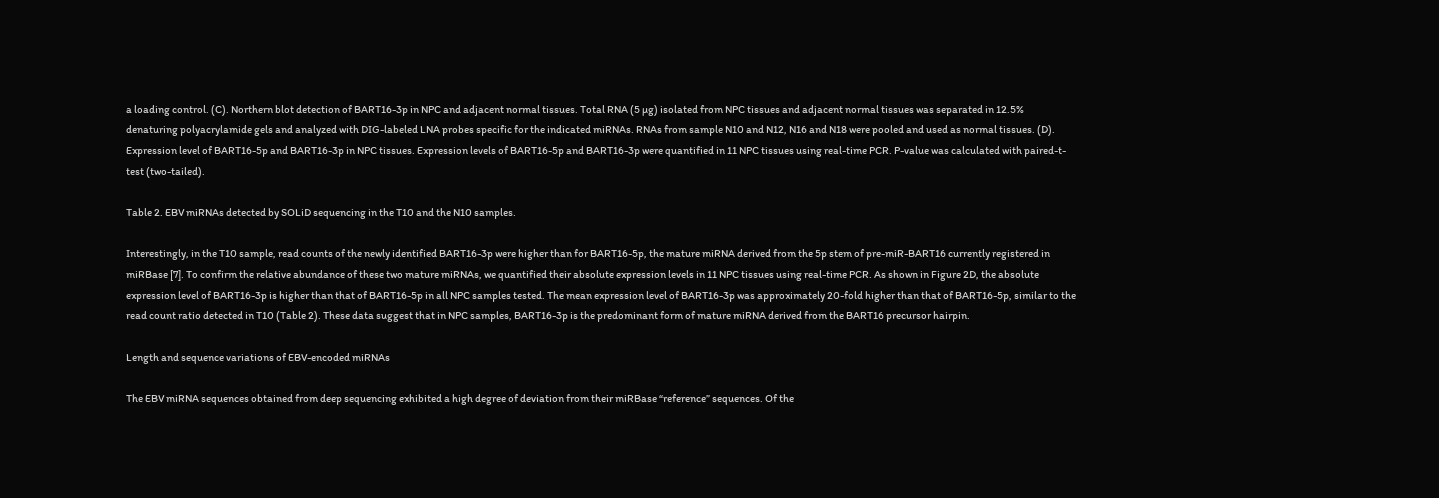a loading control. (C). Northern blot detection of BART16-3p in NPC and adjacent normal tissues. Total RNA (5 µg) isolated from NPC tissues and adjacent normal tissues was separated in 12.5% denaturing polyacrylamide gels and analyzed with DIG-labeled LNA probes specific for the indicated miRNAs. RNAs from sample N10 and N12, N16 and N18 were pooled and used as normal tissues. (D). Expression level of BART16-5p and BART16-3p in NPC tissues. Expression levels of BART16-5p and BART16-3p were quantified in 11 NPC tissues using real-time PCR. P-value was calculated with paired-t-test (two-tailed).

Table 2. EBV miRNAs detected by SOLiD sequencing in the T10 and the N10 samples.

Interestingly, in the T10 sample, read counts of the newly identified BART16-3p were higher than for BART16-5p, the mature miRNA derived from the 5p stem of pre-miR-BART16 currently registered in miRBase [7]. To confirm the relative abundance of these two mature miRNAs, we quantified their absolute expression levels in 11 NPC tissues using real-time PCR. As shown in Figure 2D, the absolute expression level of BART16-3p is higher than that of BART16-5p in all NPC samples tested. The mean expression level of BART16-3p was approximately 20-fold higher than that of BART16-5p, similar to the read count ratio detected in T10 (Table 2). These data suggest that in NPC samples, BART16-3p is the predominant form of mature miRNA derived from the BART16 precursor hairpin.

Length and sequence variations of EBV-encoded miRNAs

The EBV miRNA sequences obtained from deep sequencing exhibited a high degree of deviation from their miRBase “reference” sequences. Of the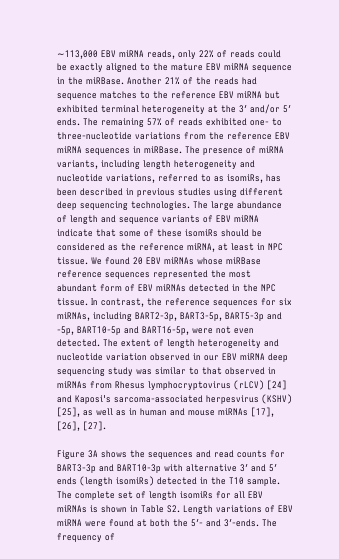∼113,000 EBV miRNA reads, only 22% of reads could be exactly aligned to the mature EBV miRNA sequence in the miRBase. Another 21% of the reads had sequence matches to the reference EBV miRNA but exhibited terminal heterogeneity at the 3′ and/or 5′ ends. The remaining 57% of reads exhibited one- to three-nucleotide variations from the reference EBV miRNA sequences in miRBase. The presence of miRNA variants, including length heterogeneity and nucleotide variations, referred to as isomiRs, has been described in previous studies using different deep sequencing technologies. The large abundance of length and sequence variants of EBV miRNA indicate that some of these isomiRs should be considered as the reference miRNA, at least in NPC tissue. We found 20 EBV miRNAs whose miRBase reference sequences represented the most abundant form of EBV miRNAs detected in the NPC tissue. In contrast, the reference sequences for six miRNAs, including BART2-3p, BART3-5p, BART5-3p and -5p, BART10-5p and BART16-5p, were not even detected. The extent of length heterogeneity and nucleotide variation observed in our EBV miRNA deep sequencing study was similar to that observed in miRNAs from Rhesus lymphocryptovirus (rLCV) [24] and Kaposi's sarcoma-associated herpesvirus (KSHV) [25], as well as in human and mouse miRNAs [17], [26], [27].

Figure 3A shows the sequences and read counts for BART3-3p and BART10-3p with alternative 3′ and 5′ ends (length isomiRs) detected in the T10 sample. The complete set of length isomiRs for all EBV miRNAs is shown in Table S2. Length variations of EBV miRNA were found at both the 5′- and 3′-ends. The frequency of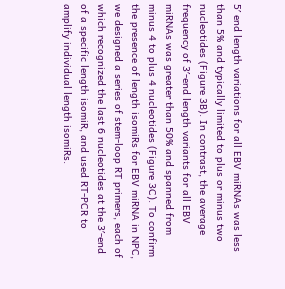5′ end length variations for all EBV miRNAs was less than 5% and typically limited to plus or minus two nucleotides (Figure 3B). In contrast, the average frequency of 3′-end length variants for all EBV miRNAs was greater than 50% and spanned from minus 4 to plus 4 nucleotides (Figure 3C). To confirm the presence of length isomiRs for EBV miRNA in NPC, we designed a series of stem-loop RT primers, each of which recognized the last 6 nucleotides at the 3′-end of a specific length isomiR, and used RT-PCR to amplify individual length isomiRs.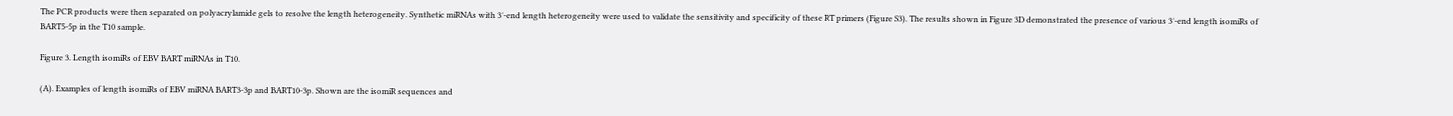The PCR products were then separated on polyacrylamide gels to resolve the length heterogeneity. Synthetic miRNAs with 3′-end length heterogeneity were used to validate the sensitivity and specificity of these RT primers (Figure S3). The results shown in Figure 3D demonstrated the presence of various 3′-end length isomiRs of BART5-5p in the T10 sample.

Figure 3. Length isomiRs of EBV BART miRNAs in T10.

(A). Examples of length isomiRs of EBV miRNA BART3-3p and BART10-3p. Shown are the isomiR sequences and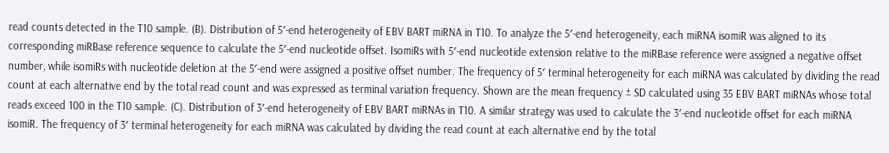read counts detected in the T10 sample. (B). Distribution of 5′-end heterogeneity of EBV BART miRNA in T10. To analyze the 5′-end heterogeneity, each miRNA isomiR was aligned to its corresponding miRBase reference sequence to calculate the 5′-end nucleotide offset. IsomiRs with 5′-end nucleotide extension relative to the miRBase reference were assigned a negative offset number, while isomiRs with nucleotide deletion at the 5′-end were assigned a positive offset number. The frequency of 5′ terminal heterogeneity for each miRNA was calculated by dividing the read count at each alternative end by the total read count and was expressed as terminal variation frequency. Shown are the mean frequency ± SD calculated using 35 EBV BART miRNAs whose total reads exceed 100 in the T10 sample. (C). Distribution of 3′-end heterogeneity of EBV BART miRNAs in T10. A similar strategy was used to calculate the 3′-end nucleotide offset for each miRNA isomiR. The frequency of 3′ terminal heterogeneity for each miRNA was calculated by dividing the read count at each alternative end by the total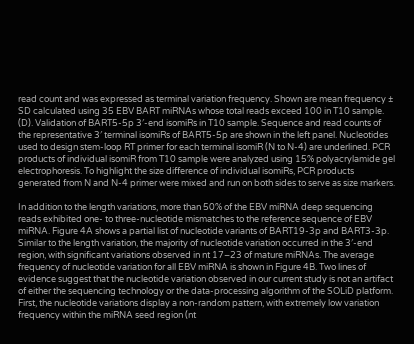read count and was expressed as terminal variation frequency. Shown are mean frequency ± SD calculated using 35 EBV BART miRNAs whose total reads exceed 100 in T10 sample. (D). Validation of BART5-5p 3′-end isomiRs in T10 sample. Sequence and read counts of the representative 3′ terminal isomiRs of BART5-5p are shown in the left panel. Nucleotides used to design stem-loop RT primer for each terminal isomiR (N to N-4) are underlined. PCR products of individual isomiR from T10 sample were analyzed using 15% polyacrylamide gel electrophoresis. To highlight the size difference of individual isomiRs, PCR products generated from N and N-4 primer were mixed and run on both sides to serve as size markers.

In addition to the length variations, more than 50% of the EBV miRNA deep sequencing reads exhibited one- to three-nucleotide mismatches to the reference sequence of EBV miRNA. Figure 4A shows a partial list of nucleotide variants of BART19-3p and BART3-3p. Similar to the length variation, the majority of nucleotide variation occurred in the 3′-end region, with significant variations observed in nt 17–23 of mature miRNAs. The average frequency of nucleotide variation for all EBV miRNA is shown in Figure 4B. Two lines of evidence suggest that the nucleotide variation observed in our current study is not an artifact of either the sequencing technology or the data-processing algorithm of the SOLiD platform. First, the nucleotide variations display a non-random pattern, with extremely low variation frequency within the miRNA seed region (nt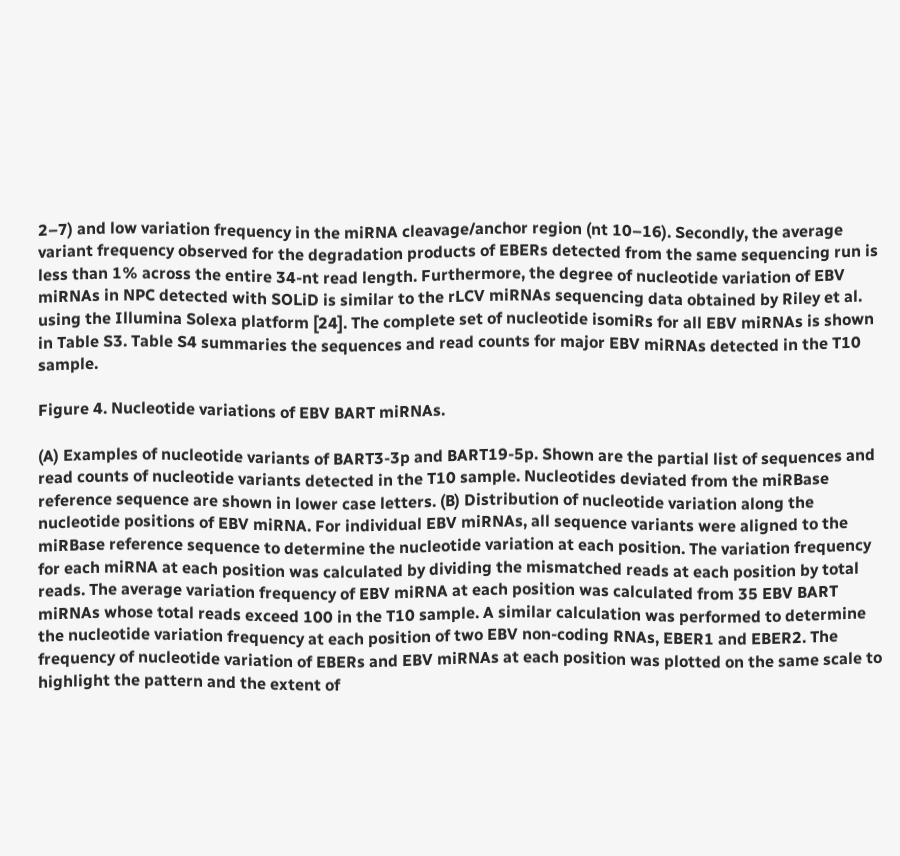2–7) and low variation frequency in the miRNA cleavage/anchor region (nt 10–16). Secondly, the average variant frequency observed for the degradation products of EBERs detected from the same sequencing run is less than 1% across the entire 34-nt read length. Furthermore, the degree of nucleotide variation of EBV miRNAs in NPC detected with SOLiD is similar to the rLCV miRNAs sequencing data obtained by Riley et al. using the Illumina Solexa platform [24]. The complete set of nucleotide isomiRs for all EBV miRNAs is shown in Table S3. Table S4 summaries the sequences and read counts for major EBV miRNAs detected in the T10 sample.

Figure 4. Nucleotide variations of EBV BART miRNAs.

(A) Examples of nucleotide variants of BART3-3p and BART19-5p. Shown are the partial list of sequences and read counts of nucleotide variants detected in the T10 sample. Nucleotides deviated from the miRBase reference sequence are shown in lower case letters. (B) Distribution of nucleotide variation along the nucleotide positions of EBV miRNA. For individual EBV miRNAs, all sequence variants were aligned to the miRBase reference sequence to determine the nucleotide variation at each position. The variation frequency for each miRNA at each position was calculated by dividing the mismatched reads at each position by total reads. The average variation frequency of EBV miRNA at each position was calculated from 35 EBV BART miRNAs whose total reads exceed 100 in the T10 sample. A similar calculation was performed to determine the nucleotide variation frequency at each position of two EBV non-coding RNAs, EBER1 and EBER2. The frequency of nucleotide variation of EBERs and EBV miRNAs at each position was plotted on the same scale to highlight the pattern and the extent of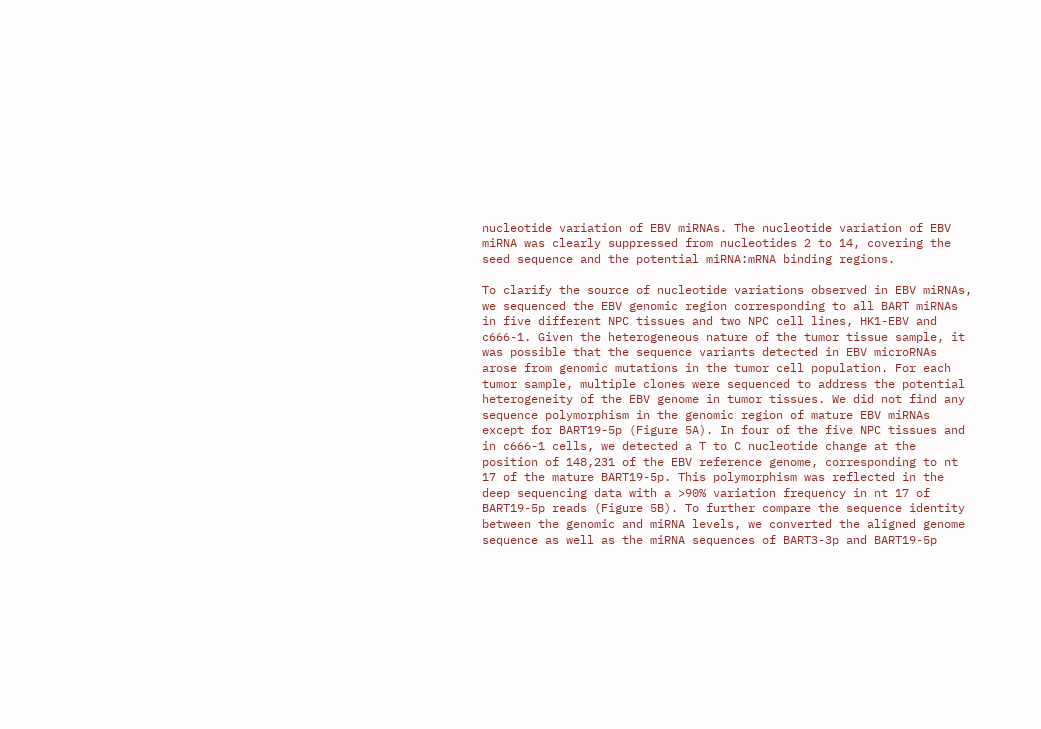nucleotide variation of EBV miRNAs. The nucleotide variation of EBV miRNA was clearly suppressed from nucleotides 2 to 14, covering the seed sequence and the potential miRNA:mRNA binding regions.

To clarify the source of nucleotide variations observed in EBV miRNAs, we sequenced the EBV genomic region corresponding to all BART miRNAs in five different NPC tissues and two NPC cell lines, HK1-EBV and c666-1. Given the heterogeneous nature of the tumor tissue sample, it was possible that the sequence variants detected in EBV microRNAs arose from genomic mutations in the tumor cell population. For each tumor sample, multiple clones were sequenced to address the potential heterogeneity of the EBV genome in tumor tissues. We did not find any sequence polymorphism in the genomic region of mature EBV miRNAs except for BART19-5p (Figure 5A). In four of the five NPC tissues and in c666-1 cells, we detected a T to C nucleotide change at the position of 148,231 of the EBV reference genome, corresponding to nt 17 of the mature BART19-5p. This polymorphism was reflected in the deep sequencing data with a >90% variation frequency in nt 17 of BART19-5p reads (Figure 5B). To further compare the sequence identity between the genomic and miRNA levels, we converted the aligned genome sequence as well as the miRNA sequences of BART3-3p and BART19-5p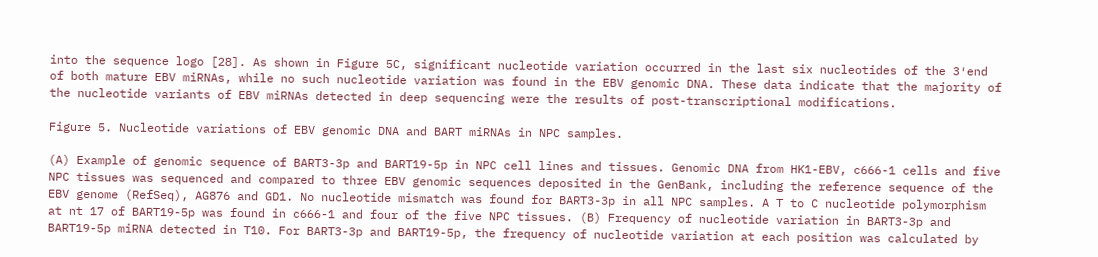into the sequence logo [28]. As shown in Figure 5C, significant nucleotide variation occurred in the last six nucleotides of the 3′end of both mature EBV miRNAs, while no such nucleotide variation was found in the EBV genomic DNA. These data indicate that the majority of the nucleotide variants of EBV miRNAs detected in deep sequencing were the results of post-transcriptional modifications.

Figure 5. Nucleotide variations of EBV genomic DNA and BART miRNAs in NPC samples.

(A) Example of genomic sequence of BART3-3p and BART19-5p in NPC cell lines and tissues. Genomic DNA from HK1-EBV, c666-1 cells and five NPC tissues was sequenced and compared to three EBV genomic sequences deposited in the GenBank, including the reference sequence of the EBV genome (RefSeq), AG876 and GD1. No nucleotide mismatch was found for BART3-3p in all NPC samples. A T to C nucleotide polymorphism at nt 17 of BART19-5p was found in c666-1 and four of the five NPC tissues. (B) Frequency of nucleotide variation in BART3-3p and BART19-5p miRNA detected in T10. For BART3-3p and BART19-5p, the frequency of nucleotide variation at each position was calculated by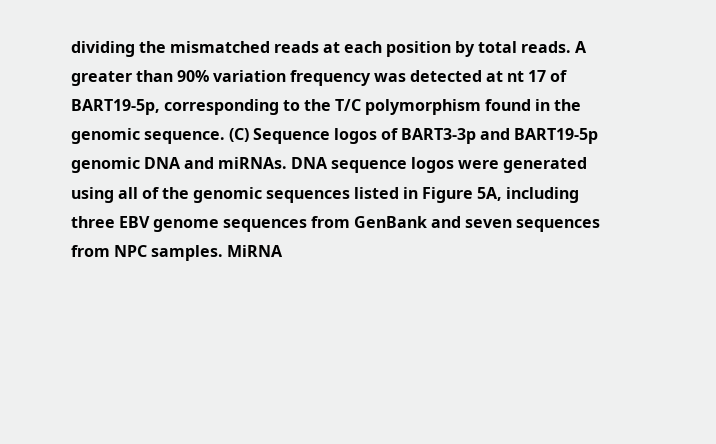dividing the mismatched reads at each position by total reads. A greater than 90% variation frequency was detected at nt 17 of BART19-5p, corresponding to the T/C polymorphism found in the genomic sequence. (C) Sequence logos of BART3-3p and BART19-5p genomic DNA and miRNAs. DNA sequence logos were generated using all of the genomic sequences listed in Figure 5A, including three EBV genome sequences from GenBank and seven sequences from NPC samples. MiRNA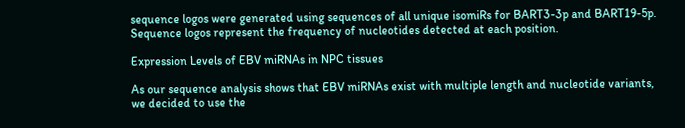sequence logos were generated using sequences of all unique isomiRs for BART3-3p and BART19-5p. Sequence logos represent the frequency of nucleotides detected at each position.

Expression Levels of EBV miRNAs in NPC tissues

As our sequence analysis shows that EBV miRNAs exist with multiple length and nucleotide variants, we decided to use the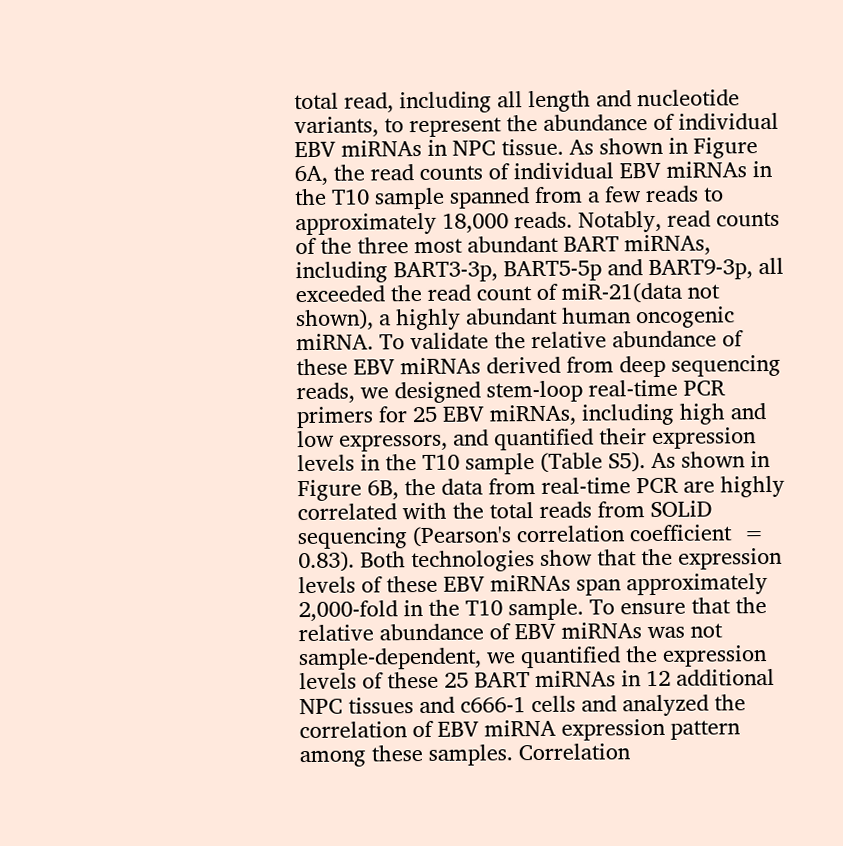total read, including all length and nucleotide variants, to represent the abundance of individual EBV miRNAs in NPC tissue. As shown in Figure 6A, the read counts of individual EBV miRNAs in the T10 sample spanned from a few reads to approximately 18,000 reads. Notably, read counts of the three most abundant BART miRNAs, including BART3-3p, BART5-5p and BART9-3p, all exceeded the read count of miR-21(data not shown), a highly abundant human oncogenic miRNA. To validate the relative abundance of these EBV miRNAs derived from deep sequencing reads, we designed stem-loop real-time PCR primers for 25 EBV miRNAs, including high and low expressors, and quantified their expression levels in the T10 sample (Table S5). As shown in Figure 6B, the data from real-time PCR are highly correlated with the total reads from SOLiD sequencing (Pearson's correlation coefficient  = 0.83). Both technologies show that the expression levels of these EBV miRNAs span approximately 2,000-fold in the T10 sample. To ensure that the relative abundance of EBV miRNAs was not sample-dependent, we quantified the expression levels of these 25 BART miRNAs in 12 additional NPC tissues and c666-1 cells and analyzed the correlation of EBV miRNA expression pattern among these samples. Correlation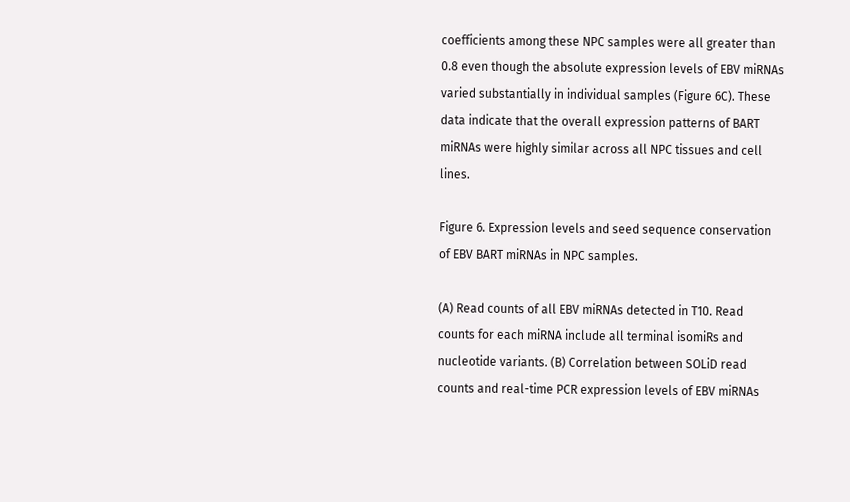coefficients among these NPC samples were all greater than 0.8 even though the absolute expression levels of EBV miRNAs varied substantially in individual samples (Figure 6C). These data indicate that the overall expression patterns of BART miRNAs were highly similar across all NPC tissues and cell lines.

Figure 6. Expression levels and seed sequence conservation of EBV BART miRNAs in NPC samples.

(A) Read counts of all EBV miRNAs detected in T10. Read counts for each miRNA include all terminal isomiRs and nucleotide variants. (B) Correlation between SOLiD read counts and real-time PCR expression levels of EBV miRNAs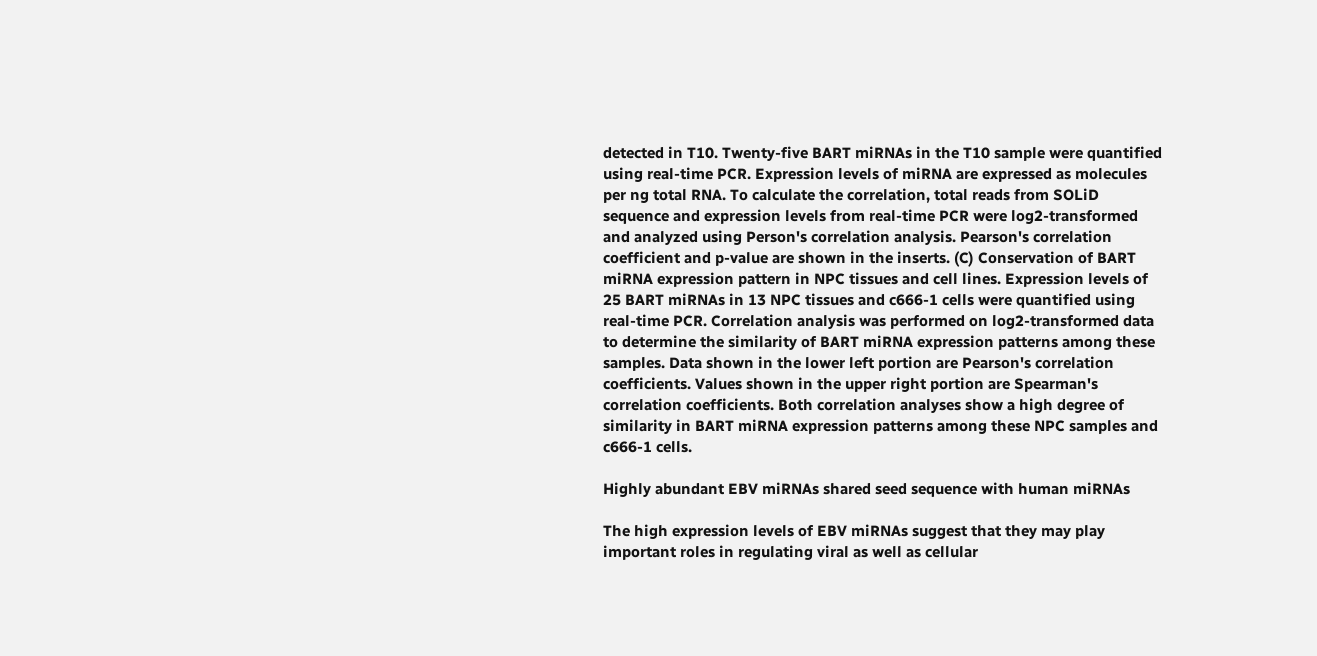detected in T10. Twenty-five BART miRNAs in the T10 sample were quantified using real-time PCR. Expression levels of miRNA are expressed as molecules per ng total RNA. To calculate the correlation, total reads from SOLiD sequence and expression levels from real-time PCR were log2-transformed and analyzed using Person's correlation analysis. Pearson's correlation coefficient and p-value are shown in the inserts. (C) Conservation of BART miRNA expression pattern in NPC tissues and cell lines. Expression levels of 25 BART miRNAs in 13 NPC tissues and c666-1 cells were quantified using real-time PCR. Correlation analysis was performed on log2-transformed data to determine the similarity of BART miRNA expression patterns among these samples. Data shown in the lower left portion are Pearson's correlation coefficients. Values shown in the upper right portion are Spearman's correlation coefficients. Both correlation analyses show a high degree of similarity in BART miRNA expression patterns among these NPC samples and c666-1 cells.

Highly abundant EBV miRNAs shared seed sequence with human miRNAs

The high expression levels of EBV miRNAs suggest that they may play important roles in regulating viral as well as cellular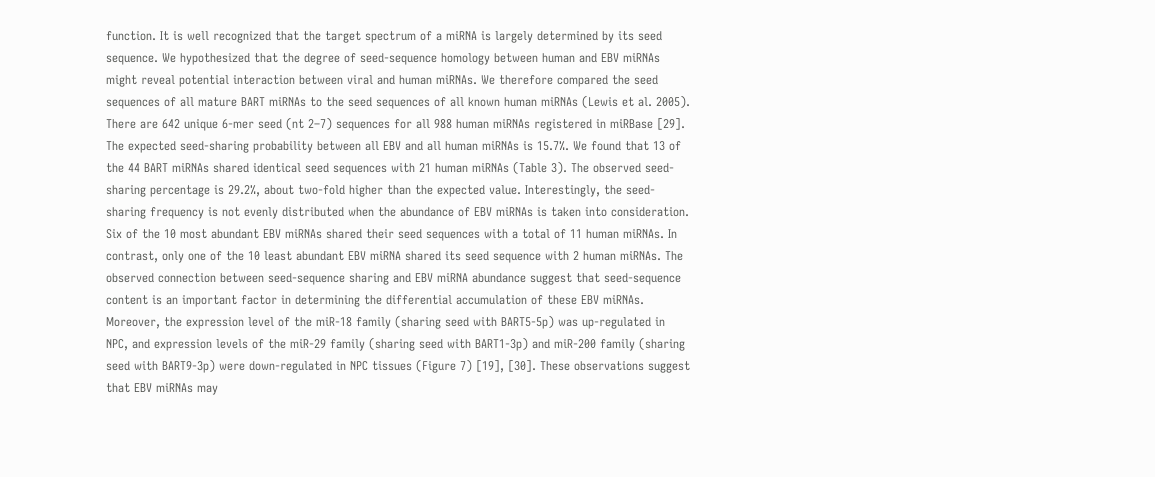function. It is well recognized that the target spectrum of a miRNA is largely determined by its seed sequence. We hypothesized that the degree of seed-sequence homology between human and EBV miRNAs might reveal potential interaction between viral and human miRNAs. We therefore compared the seed sequences of all mature BART miRNAs to the seed sequences of all known human miRNAs (Lewis et al. 2005). There are 642 unique 6-mer seed (nt 2–7) sequences for all 988 human miRNAs registered in miRBase [29]. The expected seed-sharing probability between all EBV and all human miRNAs is 15.7%. We found that 13 of the 44 BART miRNAs shared identical seed sequences with 21 human miRNAs (Table 3). The observed seed-sharing percentage is 29.2%, about two-fold higher than the expected value. Interestingly, the seed-sharing frequency is not evenly distributed when the abundance of EBV miRNAs is taken into consideration. Six of the 10 most abundant EBV miRNAs shared their seed sequences with a total of 11 human miRNAs. In contrast, only one of the 10 least abundant EBV miRNA shared its seed sequence with 2 human miRNAs. The observed connection between seed-sequence sharing and EBV miRNA abundance suggest that seed-sequence content is an important factor in determining the differential accumulation of these EBV miRNAs. Moreover, the expression level of the miR-18 family (sharing seed with BART5-5p) was up-regulated in NPC, and expression levels of the miR-29 family (sharing seed with BART1-3p) and miR-200 family (sharing seed with BART9-3p) were down-regulated in NPC tissues (Figure 7) [19], [30]. These observations suggest that EBV miRNAs may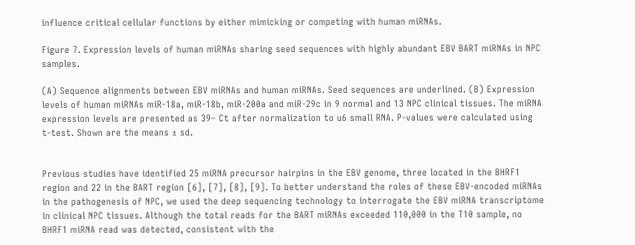influence critical cellular functions by either mimicking or competing with human miRNAs.

Figure 7. Expression levels of human miRNAs sharing seed sequences with highly abundant EBV BART miRNAs in NPC samples.

(A) Sequence alignments between EBV miRNAs and human miRNAs. Seed sequences are underlined. (B) Expression levels of human miRNAs miR-18a, miR-18b, miR-200a and miR-29c in 9 normal and 13 NPC clinical tissues. The miRNA expression levels are presented as 39– Ct after normalization to u6 small RNA. P-values were calculated using t-test. Shown are the means ± sd.


Previous studies have identified 25 miRNA precursor hairpins in the EBV genome, three located in the BHRF1 region and 22 in the BART region [6], [7], [8], [9]. To better understand the roles of these EBV-encoded miRNAs in the pathogenesis of NPC, we used the deep sequencing technology to interrogate the EBV miRNA transcriptome in clinical NPC tissues. Although the total reads for the BART miRNAs exceeded 110,000 in the T10 sample, no BHRF1 miRNA read was detected, consistent with the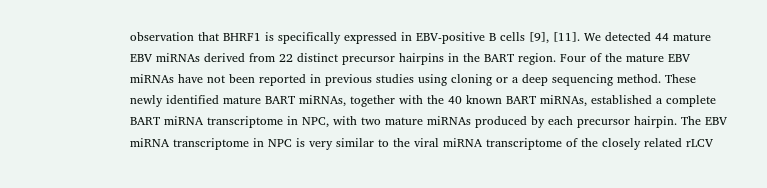observation that BHRF1 is specifically expressed in EBV-positive B cells [9], [11]. We detected 44 mature EBV miRNAs derived from 22 distinct precursor hairpins in the BART region. Four of the mature EBV miRNAs have not been reported in previous studies using cloning or a deep sequencing method. These newly identified mature BART miRNAs, together with the 40 known BART miRNAs, established a complete BART miRNA transcriptome in NPC, with two mature miRNAs produced by each precursor hairpin. The EBV miRNA transcriptome in NPC is very similar to the viral miRNA transcriptome of the closely related rLCV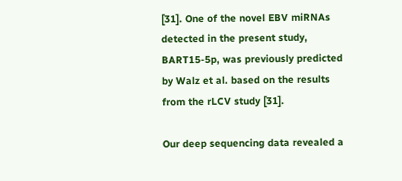[31]. One of the novel EBV miRNAs detected in the present study, BART15-5p, was previously predicted by Walz et al. based on the results from the rLCV study [31].

Our deep sequencing data revealed a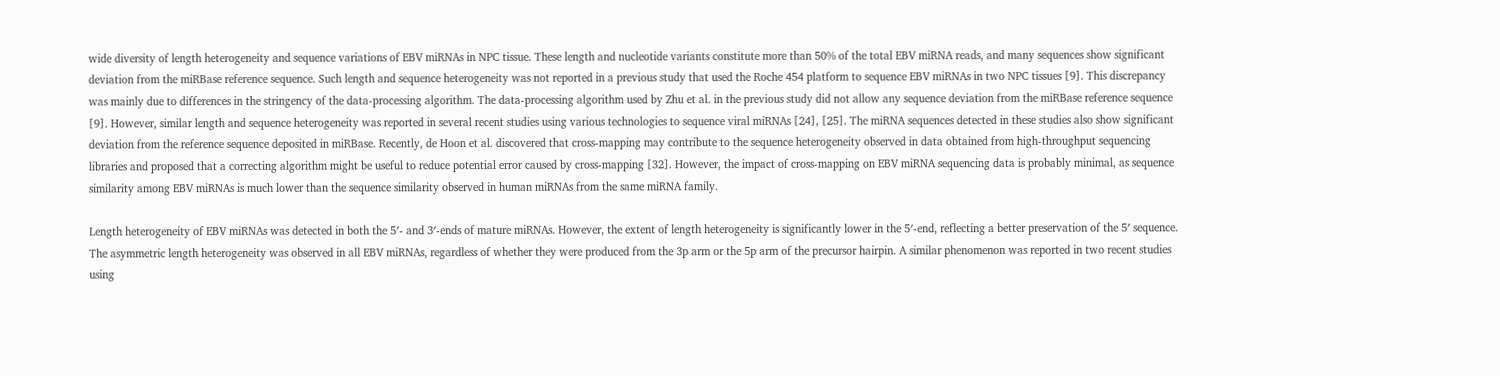wide diversity of length heterogeneity and sequence variations of EBV miRNAs in NPC tissue. These length and nucleotide variants constitute more than 50% of the total EBV miRNA reads, and many sequences show significant deviation from the miRBase reference sequence. Such length and sequence heterogeneity was not reported in a previous study that used the Roche 454 platform to sequence EBV miRNAs in two NPC tissues [9]. This discrepancy was mainly due to differences in the stringency of the data-processing algorithm. The data-processing algorithm used by Zhu et al. in the previous study did not allow any sequence deviation from the miRBase reference sequence [9]. However, similar length and sequence heterogeneity was reported in several recent studies using various technologies to sequence viral miRNAs [24], [25]. The miRNA sequences detected in these studies also show significant deviation from the reference sequence deposited in miRBase. Recently, de Hoon et al. discovered that cross-mapping may contribute to the sequence heterogeneity observed in data obtained from high-throughput sequencing libraries and proposed that a correcting algorithm might be useful to reduce potential error caused by cross-mapping [32]. However, the impact of cross-mapping on EBV miRNA sequencing data is probably minimal, as sequence similarity among EBV miRNAs is much lower than the sequence similarity observed in human miRNAs from the same miRNA family.

Length heterogeneity of EBV miRNAs was detected in both the 5′- and 3′-ends of mature miRNAs. However, the extent of length heterogeneity is significantly lower in the 5′-end, reflecting a better preservation of the 5′ sequence. The asymmetric length heterogeneity was observed in all EBV miRNAs, regardless of whether they were produced from the 3p arm or the 5p arm of the precursor hairpin. A similar phenomenon was reported in two recent studies using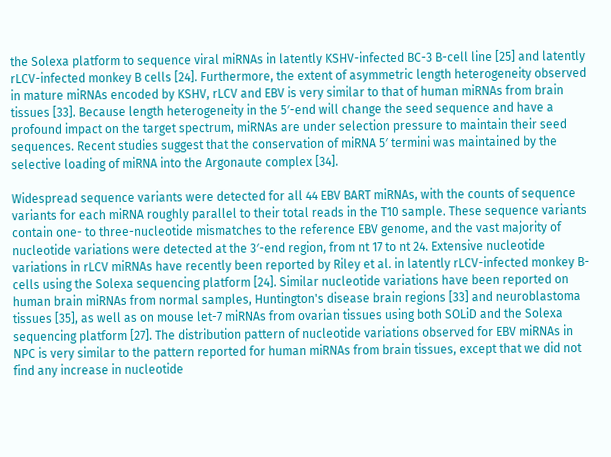the Solexa platform to sequence viral miRNAs in latently KSHV-infected BC-3 B-cell line [25] and latently rLCV-infected monkey B cells [24]. Furthermore, the extent of asymmetric length heterogeneity observed in mature miRNAs encoded by KSHV, rLCV and EBV is very similar to that of human miRNAs from brain tissues [33]. Because length heterogeneity in the 5′-end will change the seed sequence and have a profound impact on the target spectrum, miRNAs are under selection pressure to maintain their seed sequences. Recent studies suggest that the conservation of miRNA 5′ termini was maintained by the selective loading of miRNA into the Argonaute complex [34].

Widespread sequence variants were detected for all 44 EBV BART miRNAs, with the counts of sequence variants for each miRNA roughly parallel to their total reads in the T10 sample. These sequence variants contain one- to three-nucleotide mismatches to the reference EBV genome, and the vast majority of nucleotide variations were detected at the 3′-end region, from nt 17 to nt 24. Extensive nucleotide variations in rLCV miRNAs have recently been reported by Riley et al. in latently rLCV-infected monkey B-cells using the Solexa sequencing platform [24]. Similar nucleotide variations have been reported on human brain miRNAs from normal samples, Huntington's disease brain regions [33] and neuroblastoma tissues [35], as well as on mouse let-7 miRNAs from ovarian tissues using both SOLiD and the Solexa sequencing platform [27]. The distribution pattern of nucleotide variations observed for EBV miRNAs in NPC is very similar to the pattern reported for human miRNAs from brain tissues, except that we did not find any increase in nucleotide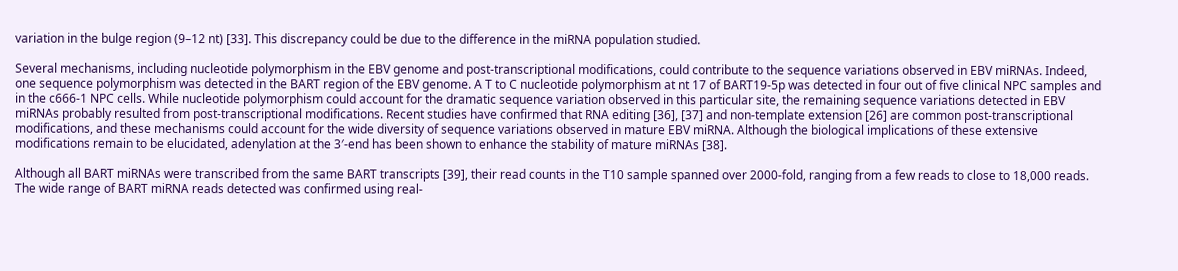variation in the bulge region (9–12 nt) [33]. This discrepancy could be due to the difference in the miRNA population studied.

Several mechanisms, including nucleotide polymorphism in the EBV genome and post-transcriptional modifications, could contribute to the sequence variations observed in EBV miRNAs. Indeed, one sequence polymorphism was detected in the BART region of the EBV genome. A T to C nucleotide polymorphism at nt 17 of BART19-5p was detected in four out of five clinical NPC samples and in the c666-1 NPC cells. While nucleotide polymorphism could account for the dramatic sequence variation observed in this particular site, the remaining sequence variations detected in EBV miRNAs probably resulted from post-transcriptional modifications. Recent studies have confirmed that RNA editing [36], [37] and non-template extension [26] are common post-transcriptional modifications, and these mechanisms could account for the wide diversity of sequence variations observed in mature EBV miRNA. Although the biological implications of these extensive modifications remain to be elucidated, adenylation at the 3′-end has been shown to enhance the stability of mature miRNAs [38].

Although all BART miRNAs were transcribed from the same BART transcripts [39], their read counts in the T10 sample spanned over 2000-fold, ranging from a few reads to close to 18,000 reads. The wide range of BART miRNA reads detected was confirmed using real-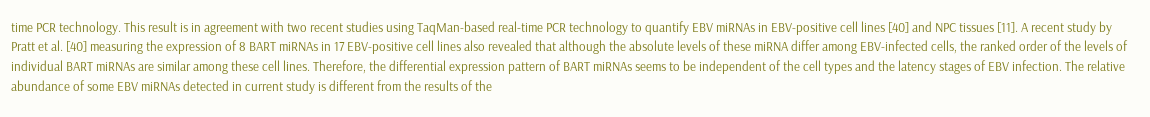time PCR technology. This result is in agreement with two recent studies using TaqMan-based real-time PCR technology to quantify EBV miRNAs in EBV-positive cell lines [40] and NPC tissues [11]. A recent study by Pratt et al. [40] measuring the expression of 8 BART miRNAs in 17 EBV-positive cell lines also revealed that although the absolute levels of these miRNA differ among EBV-infected cells, the ranked order of the levels of individual BART miRNAs are similar among these cell lines. Therefore, the differential expression pattern of BART miRNAs seems to be independent of the cell types and the latency stages of EBV infection. The relative abundance of some EBV miRNAs detected in current study is different from the results of the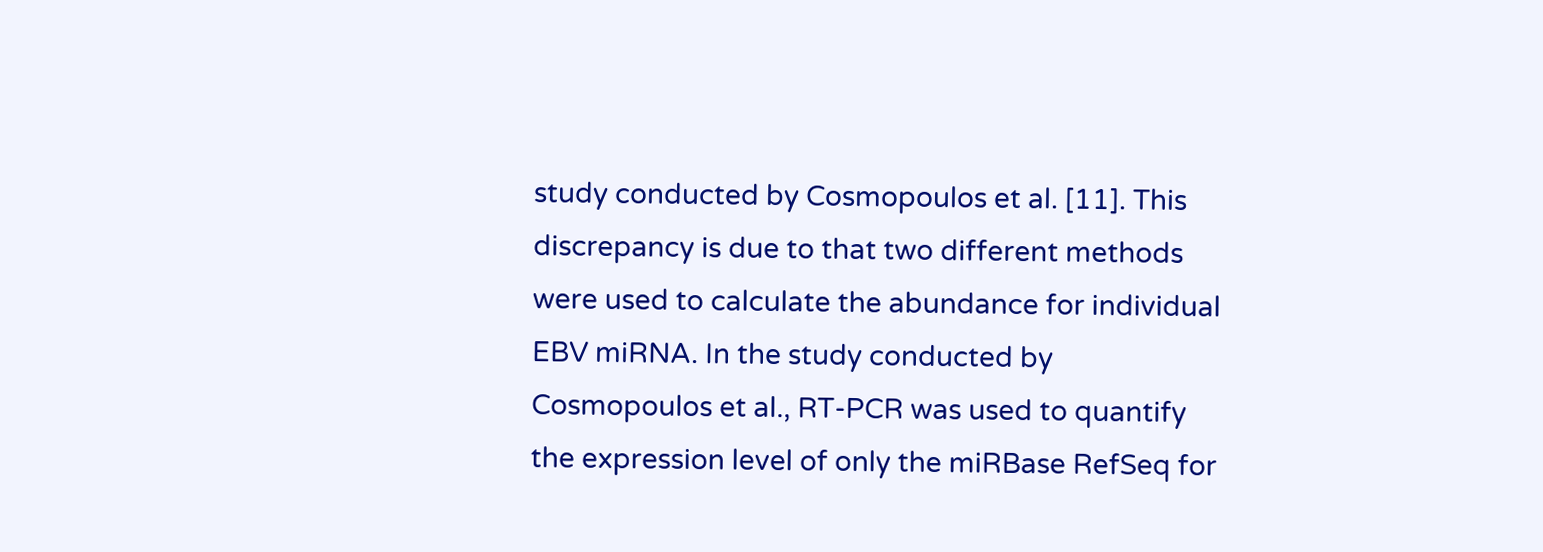study conducted by Cosmopoulos et al. [11]. This discrepancy is due to that two different methods were used to calculate the abundance for individual EBV miRNA. In the study conducted by Cosmopoulos et al., RT-PCR was used to quantify the expression level of only the miRBase RefSeq for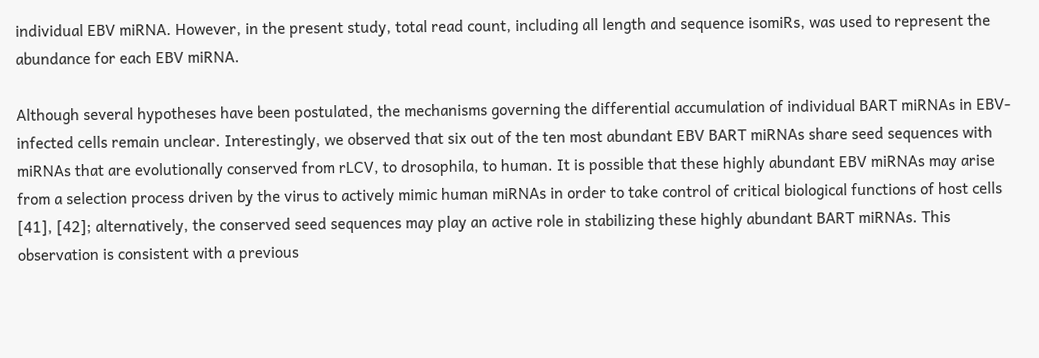individual EBV miRNA. However, in the present study, total read count, including all length and sequence isomiRs, was used to represent the abundance for each EBV miRNA.

Although several hypotheses have been postulated, the mechanisms governing the differential accumulation of individual BART miRNAs in EBV-infected cells remain unclear. Interestingly, we observed that six out of the ten most abundant EBV BART miRNAs share seed sequences with miRNAs that are evolutionally conserved from rLCV, to drosophila, to human. It is possible that these highly abundant EBV miRNAs may arise from a selection process driven by the virus to actively mimic human miRNAs in order to take control of critical biological functions of host cells [41], [42]; alternatively, the conserved seed sequences may play an active role in stabilizing these highly abundant BART miRNAs. This observation is consistent with a previous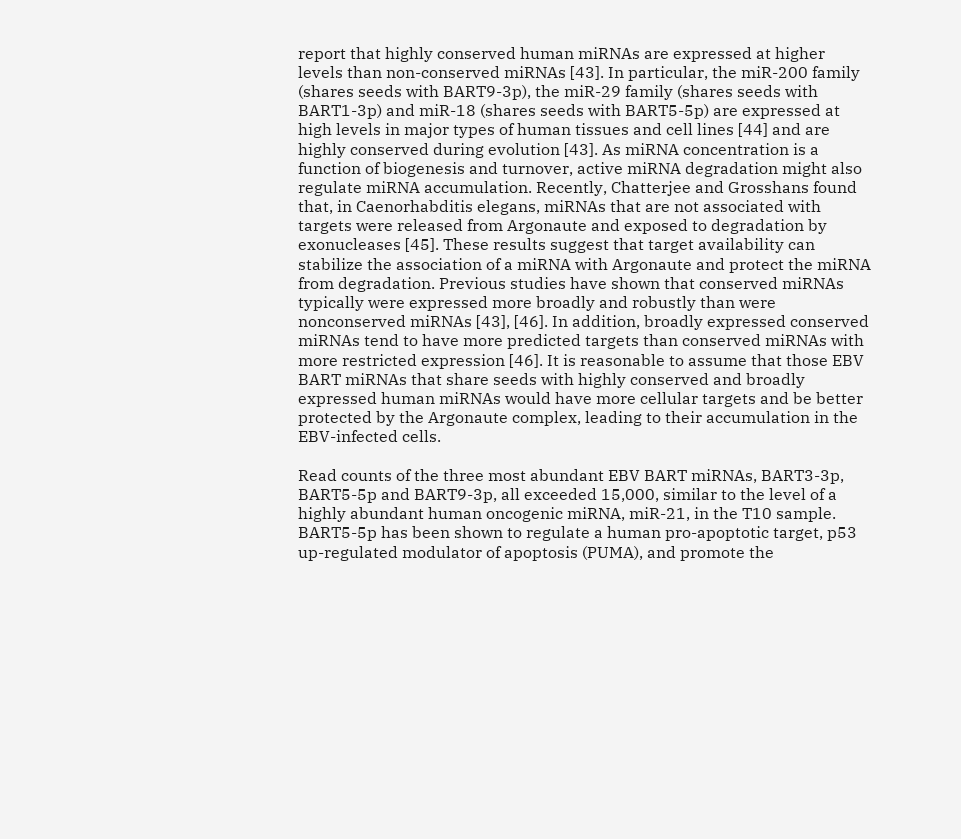report that highly conserved human miRNAs are expressed at higher levels than non-conserved miRNAs [43]. In particular, the miR-200 family (shares seeds with BART9-3p), the miR-29 family (shares seeds with BART1-3p) and miR-18 (shares seeds with BART5-5p) are expressed at high levels in major types of human tissues and cell lines [44] and are highly conserved during evolution [43]. As miRNA concentration is a function of biogenesis and turnover, active miRNA degradation might also regulate miRNA accumulation. Recently, Chatterjee and Grosshans found that, in Caenorhabditis elegans, miRNAs that are not associated with targets were released from Argonaute and exposed to degradation by exonucleases [45]. These results suggest that target availability can stabilize the association of a miRNA with Argonaute and protect the miRNA from degradation. Previous studies have shown that conserved miRNAs typically were expressed more broadly and robustly than were nonconserved miRNAs [43], [46]. In addition, broadly expressed conserved miRNAs tend to have more predicted targets than conserved miRNAs with more restricted expression [46]. It is reasonable to assume that those EBV BART miRNAs that share seeds with highly conserved and broadly expressed human miRNAs would have more cellular targets and be better protected by the Argonaute complex, leading to their accumulation in the EBV-infected cells.

Read counts of the three most abundant EBV BART miRNAs, BART3-3p, BART5-5p and BART9-3p, all exceeded 15,000, similar to the level of a highly abundant human oncogenic miRNA, miR-21, in the T10 sample. BART5-5p has been shown to regulate a human pro-apoptotic target, p53 up-regulated modulator of apoptosis (PUMA), and promote the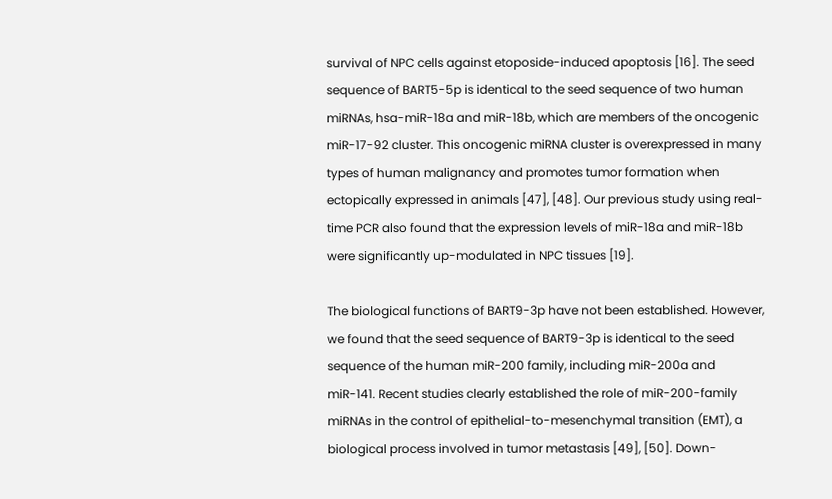survival of NPC cells against etoposide-induced apoptosis [16]. The seed sequence of BART5-5p is identical to the seed sequence of two human miRNAs, hsa-miR-18a and miR-18b, which are members of the oncogenic miR-17-92 cluster. This oncogenic miRNA cluster is overexpressed in many types of human malignancy and promotes tumor formation when ectopically expressed in animals [47], [48]. Our previous study using real-time PCR also found that the expression levels of miR-18a and miR-18b were significantly up-modulated in NPC tissues [19].

The biological functions of BART9-3p have not been established. However, we found that the seed sequence of BART9-3p is identical to the seed sequence of the human miR-200 family, including miR-200a and miR-141. Recent studies clearly established the role of miR-200-family miRNAs in the control of epithelial-to-mesenchymal transition (EMT), a biological process involved in tumor metastasis [49], [50]. Down-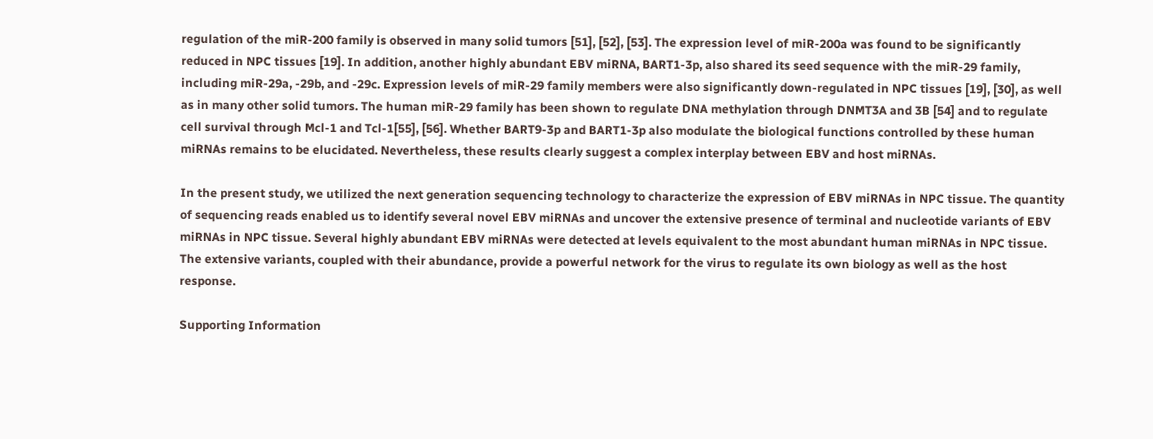regulation of the miR-200 family is observed in many solid tumors [51], [52], [53]. The expression level of miR-200a was found to be significantly reduced in NPC tissues [19]. In addition, another highly abundant EBV miRNA, BART1-3p, also shared its seed sequence with the miR-29 family, including miR-29a, -29b, and -29c. Expression levels of miR-29 family members were also significantly down-regulated in NPC tissues [19], [30], as well as in many other solid tumors. The human miR-29 family has been shown to regulate DNA methylation through DNMT3A and 3B [54] and to regulate cell survival through Mcl-1 and Tcl-1[55], [56]. Whether BART9-3p and BART1-3p also modulate the biological functions controlled by these human miRNAs remains to be elucidated. Nevertheless, these results clearly suggest a complex interplay between EBV and host miRNAs.

In the present study, we utilized the next generation sequencing technology to characterize the expression of EBV miRNAs in NPC tissue. The quantity of sequencing reads enabled us to identify several novel EBV miRNAs and uncover the extensive presence of terminal and nucleotide variants of EBV miRNAs in NPC tissue. Several highly abundant EBV miRNAs were detected at levels equivalent to the most abundant human miRNAs in NPC tissue. The extensive variants, coupled with their abundance, provide a powerful network for the virus to regulate its own biology as well as the host response.

Supporting Information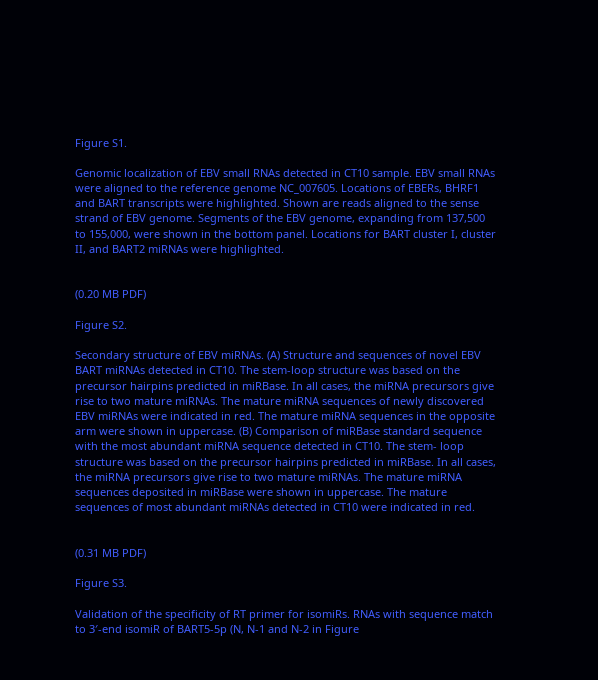Figure S1.

Genomic localization of EBV small RNAs detected in CT10 sample. EBV small RNAs were aligned to the reference genome NC_007605. Locations of EBERs, BHRF1 and BART transcripts were highlighted. Shown are reads aligned to the sense strand of EBV genome. Segments of the EBV genome, expanding from 137,500 to 155,000, were shown in the bottom panel. Locations for BART cluster I, cluster II, and BART2 miRNAs were highlighted.


(0.20 MB PDF)

Figure S2.

Secondary structure of EBV miRNAs. (A) Structure and sequences of novel EBV BART miRNAs detected in CT10. The stem-loop structure was based on the precursor hairpins predicted in miRBase. In all cases, the miRNA precursors give rise to two mature miRNAs. The mature miRNA sequences of newly discovered EBV miRNAs were indicated in red. The mature miRNA sequences in the opposite arm were shown in uppercase. (B) Comparison of miRBase standard sequence with the most abundant miRNA sequence detected in CT10. The stem- loop structure was based on the precursor hairpins predicted in miRBase. In all cases, the miRNA precursors give rise to two mature miRNAs. The mature miRNA sequences deposited in miRBase were shown in uppercase. The mature sequences of most abundant miRNAs detected in CT10 were indicated in red.


(0.31 MB PDF)

Figure S3.

Validation of the specificity of RT primer for isomiRs. RNAs with sequence match to 3′-end isomiR of BART5-5p (N, N-1 and N-2 in Figure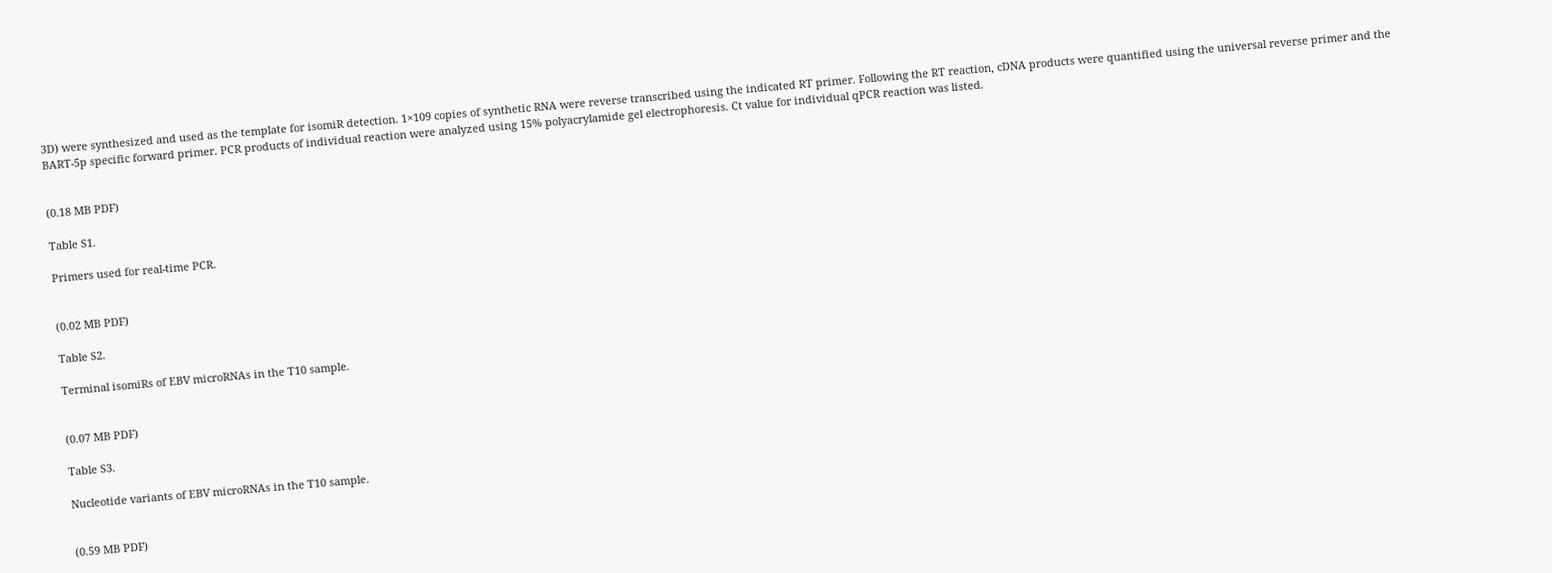3D) were synthesized and used as the template for isomiR detection. 1×109 copies of synthetic RNA were reverse transcribed using the indicated RT primer. Following the RT reaction, cDNA products were quantified using the universal reverse primer and the BART-5p specific forward primer. PCR products of individual reaction were analyzed using 15% polyacrylamide gel electrophoresis. Ct value for individual qPCR reaction was listed.


(0.18 MB PDF)

Table S1.

Primers used for real-time PCR.


(0.02 MB PDF)

Table S2.

Terminal isomiRs of EBV microRNAs in the T10 sample.


(0.07 MB PDF)

Table S3.

Nucleotide variants of EBV microRNAs in the T10 sample.


(0.59 MB PDF)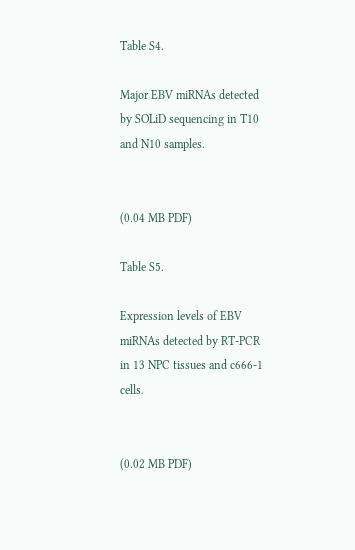Table S4.

Major EBV miRNAs detected by SOLiD sequencing in T10 and N10 samples.


(0.04 MB PDF)

Table S5.

Expression levels of EBV miRNAs detected by RT-PCR in 13 NPC tissues and c666-1 cells.


(0.02 MB PDF)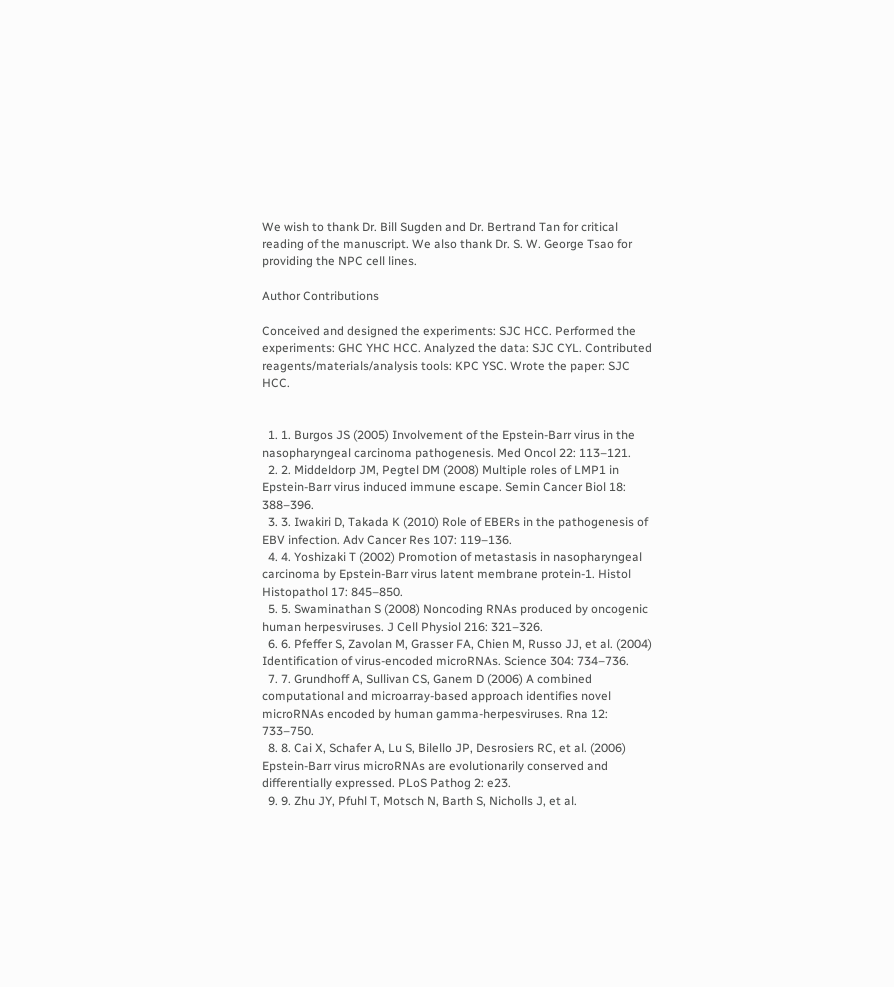We wish to thank Dr. Bill Sugden and Dr. Bertrand Tan for critical reading of the manuscript. We also thank Dr. S. W. George Tsao for providing the NPC cell lines.

Author Contributions

Conceived and designed the experiments: SJC HCC. Performed the experiments: GHC YHC HCC. Analyzed the data: SJC CYL. Contributed reagents/materials/analysis tools: KPC YSC. Wrote the paper: SJC HCC.


  1. 1. Burgos JS (2005) Involvement of the Epstein-Barr virus in the nasopharyngeal carcinoma pathogenesis. Med Oncol 22: 113–121.
  2. 2. Middeldorp JM, Pegtel DM (2008) Multiple roles of LMP1 in Epstein-Barr virus induced immune escape. Semin Cancer Biol 18: 388–396.
  3. 3. Iwakiri D, Takada K (2010) Role of EBERs in the pathogenesis of EBV infection. Adv Cancer Res 107: 119–136.
  4. 4. Yoshizaki T (2002) Promotion of metastasis in nasopharyngeal carcinoma by Epstein-Barr virus latent membrane protein-1. Histol Histopathol 17: 845–850.
  5. 5. Swaminathan S (2008) Noncoding RNAs produced by oncogenic human herpesviruses. J Cell Physiol 216: 321–326.
  6. 6. Pfeffer S, Zavolan M, Grasser FA, Chien M, Russo JJ, et al. (2004) Identification of virus-encoded microRNAs. Science 304: 734–736.
  7. 7. Grundhoff A, Sullivan CS, Ganem D (2006) A combined computational and microarray-based approach identifies novel microRNAs encoded by human gamma-herpesviruses. Rna 12: 733–750.
  8. 8. Cai X, Schafer A, Lu S, Bilello JP, Desrosiers RC, et al. (2006) Epstein-Barr virus microRNAs are evolutionarily conserved and differentially expressed. PLoS Pathog 2: e23.
  9. 9. Zhu JY, Pfuhl T, Motsch N, Barth S, Nicholls J, et al.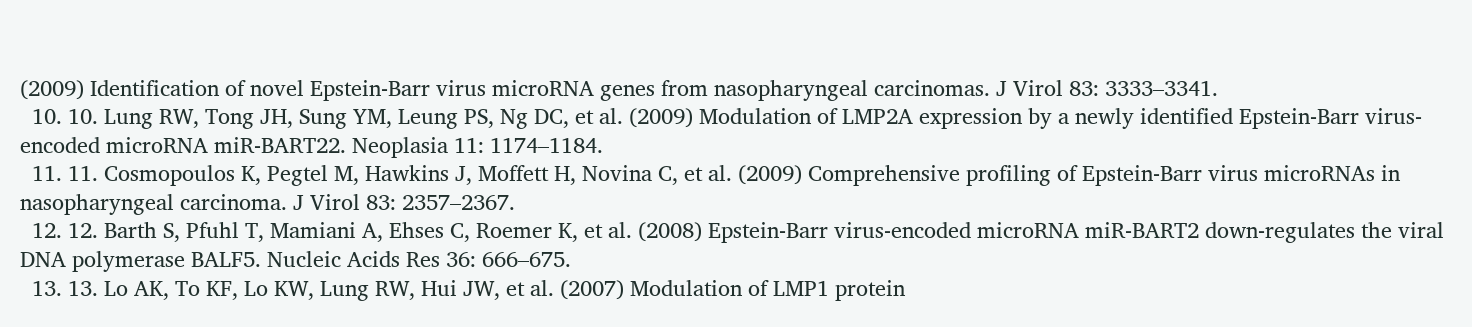(2009) Identification of novel Epstein-Barr virus microRNA genes from nasopharyngeal carcinomas. J Virol 83: 3333–3341.
  10. 10. Lung RW, Tong JH, Sung YM, Leung PS, Ng DC, et al. (2009) Modulation of LMP2A expression by a newly identified Epstein-Barr virus-encoded microRNA miR-BART22. Neoplasia 11: 1174–1184.
  11. 11. Cosmopoulos K, Pegtel M, Hawkins J, Moffett H, Novina C, et al. (2009) Comprehensive profiling of Epstein-Barr virus microRNAs in nasopharyngeal carcinoma. J Virol 83: 2357–2367.
  12. 12. Barth S, Pfuhl T, Mamiani A, Ehses C, Roemer K, et al. (2008) Epstein-Barr virus-encoded microRNA miR-BART2 down-regulates the viral DNA polymerase BALF5. Nucleic Acids Res 36: 666–675.
  13. 13. Lo AK, To KF, Lo KW, Lung RW, Hui JW, et al. (2007) Modulation of LMP1 protein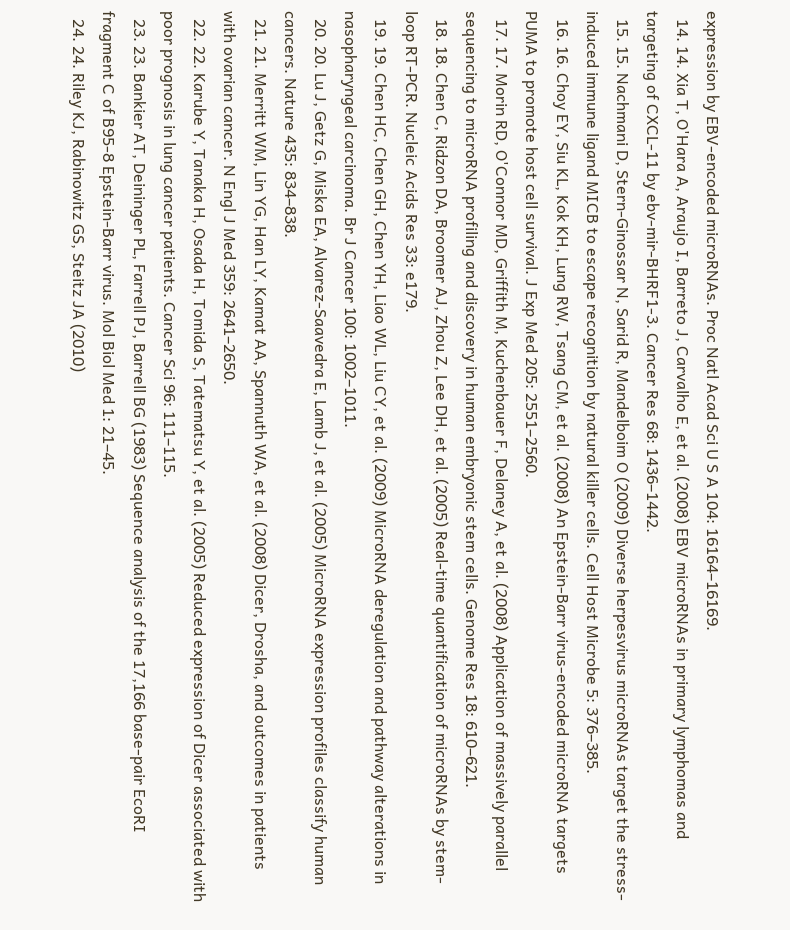expression by EBV-encoded microRNAs. Proc Natl Acad Sci U S A 104: 16164–16169.
  14. 14. Xia T, O'Hara A, Araujo I, Barreto J, Carvalho E, et al. (2008) EBV microRNAs in primary lymphomas and targeting of CXCL-11 by ebv-mir-BHRF1-3. Cancer Res 68: 1436–1442.
  15. 15. Nachmani D, Stern-Ginossar N, Sarid R, Mandelboim O (2009) Diverse herpesvirus microRNAs target the stress-induced immune ligand MICB to escape recognition by natural killer cells. Cell Host Microbe 5: 376–385.
  16. 16. Choy EY, Siu KL, Kok KH, Lung RW, Tsang CM, et al. (2008) An Epstein-Barr virus-encoded microRNA targets PUMA to promote host cell survival. J Exp Med 205: 2551–2560.
  17. 17. Morin RD, O'Connor MD, Griffith M, Kuchenbauer F, Delaney A, et al. (2008) Application of massively parallel sequencing to microRNA profiling and discovery in human embryonic stem cells. Genome Res 18: 610–621.
  18. 18. Chen C, Ridzon DA, Broomer AJ, Zhou Z, Lee DH, et al. (2005) Real-time quantification of microRNAs by stem-loop RT-PCR. Nucleic Acids Res 33: e179.
  19. 19. Chen HC, Chen GH, Chen YH, Liao WL, Liu CY, et al. (2009) MicroRNA deregulation and pathway alterations in nasopharyngeal carcinoma. Br J Cancer 100: 1002–1011.
  20. 20. Lu J, Getz G, Miska EA, Alvarez-Saavedra E, Lamb J, et al. (2005) MicroRNA expression profiles classify human cancers. Nature 435: 834–838.
  21. 21. Merritt WM, Lin YG, Han LY, Kamat AA, Spannuth WA, et al. (2008) Dicer, Drosha, and outcomes in patients with ovarian cancer. N Engl J Med 359: 2641–2650.
  22. 22. Karube Y, Tanaka H, Osada H, Tomida S, Tatematsu Y, et al. (2005) Reduced expression of Dicer associated with poor prognosis in lung cancer patients. Cancer Sci 96: 111–115.
  23. 23. Bankier AT, Deininger PL, Farrell PJ, Barrell BG (1983) Sequence analysis of the 17,166 base-pair EcoRI fragment C of B95-8 Epstein-Barr virus. Mol Biol Med 1: 21–45.
  24. 24. Riley KJ, Rabinowitz GS, Steitz JA (2010)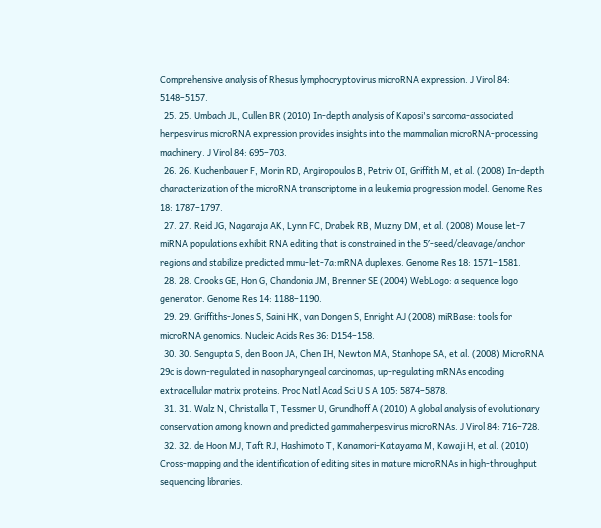Comprehensive analysis of Rhesus lymphocryptovirus microRNA expression. J Virol 84: 5148–5157.
  25. 25. Umbach JL, Cullen BR (2010) In-depth analysis of Kaposi's sarcoma-associated herpesvirus microRNA expression provides insights into the mammalian microRNA-processing machinery. J Virol 84: 695–703.
  26. 26. Kuchenbauer F, Morin RD, Argiropoulos B, Petriv OI, Griffith M, et al. (2008) In-depth characterization of the microRNA transcriptome in a leukemia progression model. Genome Res 18: 1787–1797.
  27. 27. Reid JG, Nagaraja AK, Lynn FC, Drabek RB, Muzny DM, et al. (2008) Mouse let-7 miRNA populations exhibit RNA editing that is constrained in the 5′-seed/cleavage/anchor regions and stabilize predicted mmu-let-7a:mRNA duplexes. Genome Res 18: 1571–1581.
  28. 28. Crooks GE, Hon G, Chandonia JM, Brenner SE (2004) WebLogo: a sequence logo generator. Genome Res 14: 1188–1190.
  29. 29. Griffiths-Jones S, Saini HK, van Dongen S, Enright AJ (2008) miRBase: tools for microRNA genomics. Nucleic Acids Res 36: D154–158.
  30. 30. Sengupta S, den Boon JA, Chen IH, Newton MA, Stanhope SA, et al. (2008) MicroRNA 29c is down-regulated in nasopharyngeal carcinomas, up-regulating mRNAs encoding extracellular matrix proteins. Proc Natl Acad Sci U S A 105: 5874–5878.
  31. 31. Walz N, Christalla T, Tessmer U, Grundhoff A (2010) A global analysis of evolutionary conservation among known and predicted gammaherpesvirus microRNAs. J Virol 84: 716–728.
  32. 32. de Hoon MJ, Taft RJ, Hashimoto T, Kanamori-Katayama M, Kawaji H, et al. (2010) Cross-mapping and the identification of editing sites in mature microRNAs in high-throughput sequencing libraries.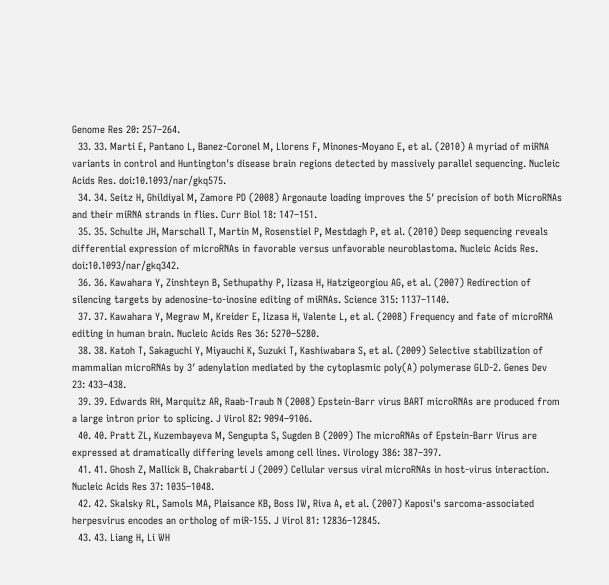Genome Res 20: 257–264.
  33. 33. Marti E, Pantano L, Banez-Coronel M, Llorens F, Minones-Moyano E, et al. (2010) A myriad of miRNA variants in control and Huntington's disease brain regions detected by massively parallel sequencing. Nucleic Acids Res. doi:10.1093/nar/gkq575.
  34. 34. Seitz H, Ghildiyal M, Zamore PD (2008) Argonaute loading improves the 5′ precision of both MicroRNAs and their miRNA strands in flies. Curr Biol 18: 147–151.
  35. 35. Schulte JH, Marschall T, Martin M, Rosenstiel P, Mestdagh P, et al. (2010) Deep sequencing reveals differential expression of microRNAs in favorable versus unfavorable neuroblastoma. Nucleic Acids Res. doi:10.1093/nar/gkq342.
  36. 36. Kawahara Y, Zinshteyn B, Sethupathy P, Iizasa H, Hatzigeorgiou AG, et al. (2007) Redirection of silencing targets by adenosine-to-inosine editing of miRNAs. Science 315: 1137–1140.
  37. 37. Kawahara Y, Megraw M, Kreider E, Iizasa H, Valente L, et al. (2008) Frequency and fate of microRNA editing in human brain. Nucleic Acids Res 36: 5270–5280.
  38. 38. Katoh T, Sakaguchi Y, Miyauchi K, Suzuki T, Kashiwabara S, et al. (2009) Selective stabilization of mammalian microRNAs by 3′ adenylation mediated by the cytoplasmic poly(A) polymerase GLD-2. Genes Dev 23: 433–438.
  39. 39. Edwards RH, Marquitz AR, Raab-Traub N (2008) Epstein-Barr virus BART microRNAs are produced from a large intron prior to splicing. J Virol 82: 9094–9106.
  40. 40. Pratt ZL, Kuzembayeva M, Sengupta S, Sugden B (2009) The microRNAs of Epstein-Barr Virus are expressed at dramatically differing levels among cell lines. Virology 386: 387–397.
  41. 41. Ghosh Z, Mallick B, Chakrabarti J (2009) Cellular versus viral microRNAs in host-virus interaction. Nucleic Acids Res 37: 1035–1048.
  42. 42. Skalsky RL, Samols MA, Plaisance KB, Boss IW, Riva A, et al. (2007) Kaposi's sarcoma-associated herpesvirus encodes an ortholog of miR-155. J Virol 81: 12836–12845.
  43. 43. Liang H, Li WH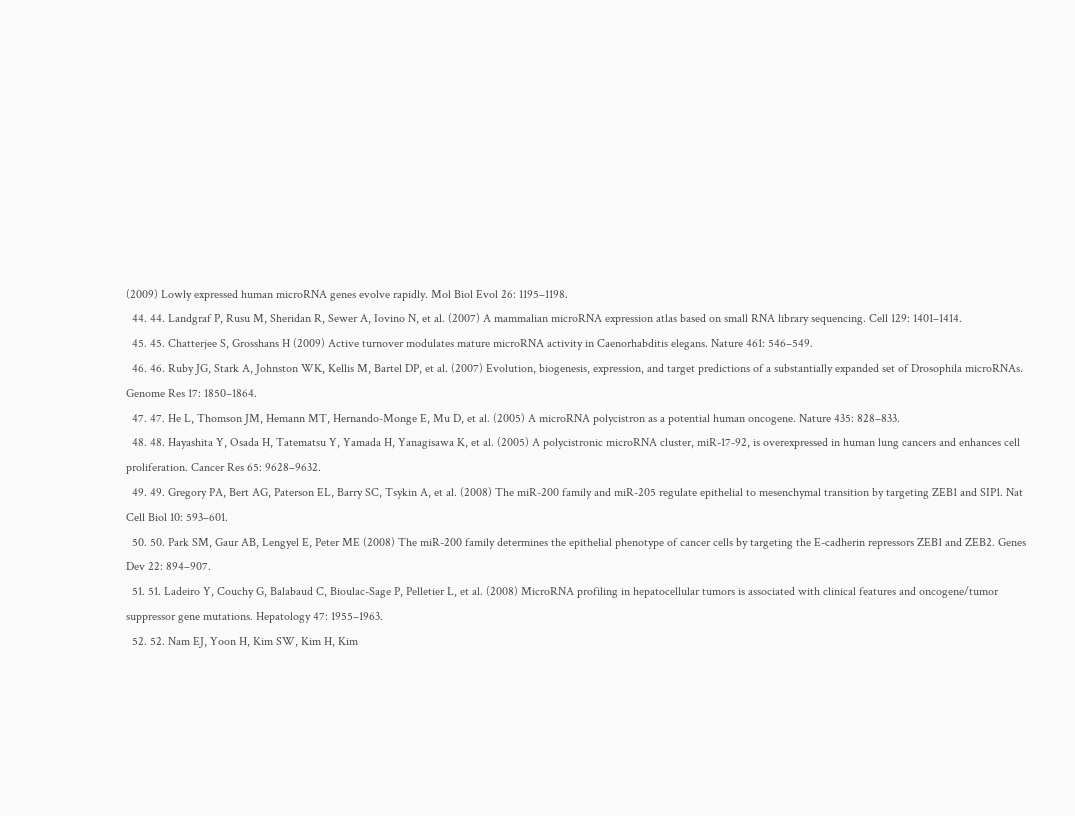(2009) Lowly expressed human microRNA genes evolve rapidly. Mol Biol Evol 26: 1195–1198.
  44. 44. Landgraf P, Rusu M, Sheridan R, Sewer A, Iovino N, et al. (2007) A mammalian microRNA expression atlas based on small RNA library sequencing. Cell 129: 1401–1414.
  45. 45. Chatterjee S, Grosshans H (2009) Active turnover modulates mature microRNA activity in Caenorhabditis elegans. Nature 461: 546–549.
  46. 46. Ruby JG, Stark A, Johnston WK, Kellis M, Bartel DP, et al. (2007) Evolution, biogenesis, expression, and target predictions of a substantially expanded set of Drosophila microRNAs. Genome Res 17: 1850–1864.
  47. 47. He L, Thomson JM, Hemann MT, Hernando-Monge E, Mu D, et al. (2005) A microRNA polycistron as a potential human oncogene. Nature 435: 828–833.
  48. 48. Hayashita Y, Osada H, Tatematsu Y, Yamada H, Yanagisawa K, et al. (2005) A polycistronic microRNA cluster, miR-17-92, is overexpressed in human lung cancers and enhances cell proliferation. Cancer Res 65: 9628–9632.
  49. 49. Gregory PA, Bert AG, Paterson EL, Barry SC, Tsykin A, et al. (2008) The miR-200 family and miR-205 regulate epithelial to mesenchymal transition by targeting ZEB1 and SIP1. Nat Cell Biol 10: 593–601.
  50. 50. Park SM, Gaur AB, Lengyel E, Peter ME (2008) The miR-200 family determines the epithelial phenotype of cancer cells by targeting the E-cadherin repressors ZEB1 and ZEB2. Genes Dev 22: 894–907.
  51. 51. Ladeiro Y, Couchy G, Balabaud C, Bioulac-Sage P, Pelletier L, et al. (2008) MicroRNA profiling in hepatocellular tumors is associated with clinical features and oncogene/tumor suppressor gene mutations. Hepatology 47: 1955–1963.
  52. 52. Nam EJ, Yoon H, Kim SW, Kim H, Kim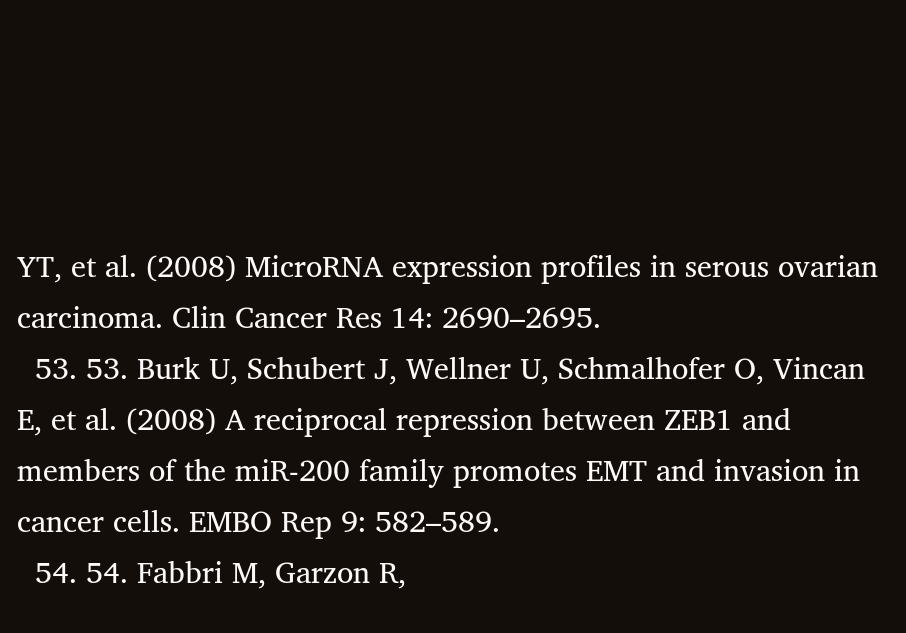YT, et al. (2008) MicroRNA expression profiles in serous ovarian carcinoma. Clin Cancer Res 14: 2690–2695.
  53. 53. Burk U, Schubert J, Wellner U, Schmalhofer O, Vincan E, et al. (2008) A reciprocal repression between ZEB1 and members of the miR-200 family promotes EMT and invasion in cancer cells. EMBO Rep 9: 582–589.
  54. 54. Fabbri M, Garzon R,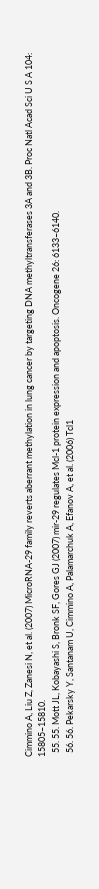Cimmino A, Liu Z, Zanesi N, et al. (2007) MicroRNA-29 family reverts aberrant methylation in lung cancer by targeting DNA methyltransferases 3A and 3B. Proc Natl Acad Sci U S A 104: 15805–15810.
  55. 55. Mott JL, Kobayashi S, Bronk SF, Gores GJ (2007) mir-29 regulates Mcl-1 protein expression and apoptosis. Oncogene 26: 6133–6140.
  56. 56. Pekarsky Y, Santanam U, Cimmino A, Palamarchuk A, Efanov A, et al. (2006) Tcl1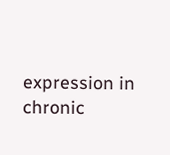expression in chronic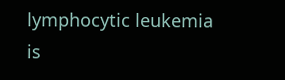lymphocytic leukemia is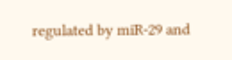regulated by miR-29 and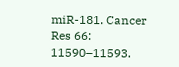miR-181. Cancer Res 66: 11590–11593.